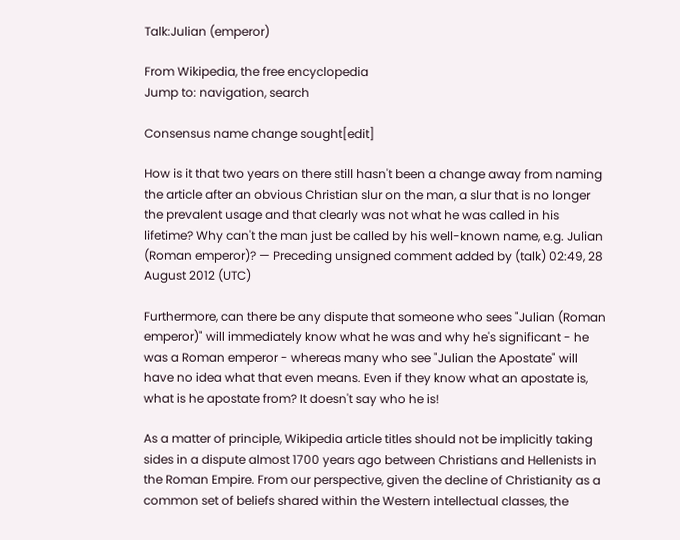Talk:Julian (emperor)

From Wikipedia, the free encyclopedia
Jump to: navigation, search

Consensus name change sought[edit]

How is it that two years on there still hasn't been a change away from naming the article after an obvious Christian slur on the man, a slur that is no longer the prevalent usage and that clearly was not what he was called in his lifetime? Why can't the man just be called by his well-known name, e.g. Julian (Roman emperor)? — Preceding unsigned comment added by (talk) 02:49, 28 August 2012 (UTC)

Furthermore, can there be any dispute that someone who sees "Julian (Roman emperor)" will immediately know what he was and why he's significant - he was a Roman emperor - whereas many who see "Julian the Apostate" will have no idea what that even means. Even if they know what an apostate is, what is he apostate from? It doesn't say who he is!

As a matter of principle, Wikipedia article titles should not be implicitly taking sides in a dispute almost 1700 years ago between Christians and Hellenists in the Roman Empire. From our perspective, given the decline of Christianity as a common set of beliefs shared within the Western intellectual classes, the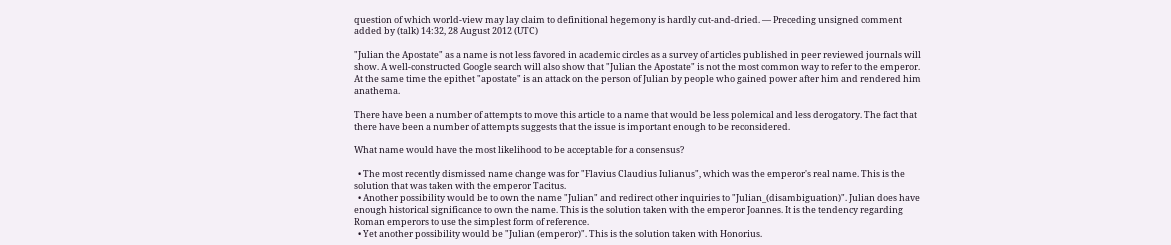question of which world-view may lay claim to definitional hegemony is hardly cut-and-dried. — Preceding unsigned comment added by (talk) 14:32, 28 August 2012 (UTC)

"Julian the Apostate" as a name is not less favored in academic circles as a survey of articles published in peer reviewed journals will show. A well-constructed Google search will also show that "Julian the Apostate" is not the most common way to refer to the emperor. At the same time the epithet "apostate" is an attack on the person of Julian by people who gained power after him and rendered him anathema.

There have been a number of attempts to move this article to a name that would be less polemical and less derogatory. The fact that there have been a number of attempts suggests that the issue is important enough to be reconsidered.

What name would have the most likelihood to be acceptable for a consensus?

  • The most recently dismissed name change was for "Flavius Claudius Iulianus", which was the emperor's real name. This is the solution that was taken with the emperor Tacitus.
  • Another possibility would be to own the name "Julian" and redirect other inquiries to "Julian_(disambiguation)". Julian does have enough historical significance to own the name. This is the solution taken with the emperor Joannes. It is the tendency regarding Roman emperors to use the simplest form of reference.
  • Yet another possibility would be "Julian (emperor)". This is the solution taken with Honorius.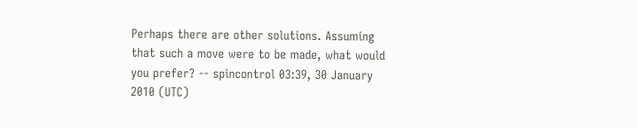Perhaps there are other solutions. Assuming that such a move were to be made, what would you prefer? -- spincontrol 03:39, 30 January 2010 (UTC)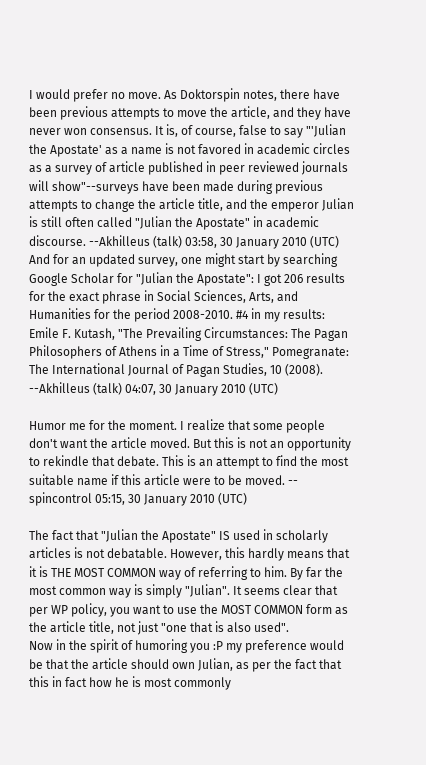I would prefer no move. As Doktorspin notes, there have been previous attempts to move the article, and they have never won consensus. It is, of course, false to say "'Julian the Apostate' as a name is not favored in academic circles as a survey of article published in peer reviewed journals will show"--surveys have been made during previous attempts to change the article title, and the emperor Julian is still often called "Julian the Apostate" in academic discourse. --Akhilleus (talk) 03:58, 30 January 2010 (UTC)
And for an updated survey, one might start by searching Google Scholar for "Julian the Apostate": I got 206 results for the exact phrase in Social Sciences, Arts, and Humanities for the period 2008-2010. #4 in my results: Emile F. Kutash, "The Prevailing Circumstances: The Pagan Philosophers of Athens in a Time of Stress," Pomegranate: The International Journal of Pagan Studies, 10 (2008). --Akhilleus (talk) 04:07, 30 January 2010 (UTC)

Humor me for the moment. I realize that some people don't want the article moved. But this is not an opportunity to rekindle that debate. This is an attempt to find the most suitable name if this article were to be moved. -- spincontrol 05:15, 30 January 2010 (UTC)

The fact that "Julian the Apostate" IS used in scholarly articles is not debatable. However, this hardly means that it is THE MOST COMMON way of referring to him. By far the most common way is simply "Julian". It seems clear that per WP policy, you want to use the MOST COMMON form as the article title, not just "one that is also used".
Now in the spirit of humoring you :P my preference would be that the article should own Julian, as per the fact that this in fact how he is most commonly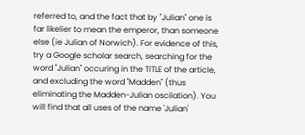referred to, and the fact that by "Julian" one is far likelier to mean the emperor, than someone else (ie Julian of Norwich). For evidence of this, try a Google scholar search, searching for the word "Julian" occuring in the TITLE of the article, and excluding the word "Madden" (thus eliminating the Madden-Julian oscilation). You will find that all uses of the name 'Julian'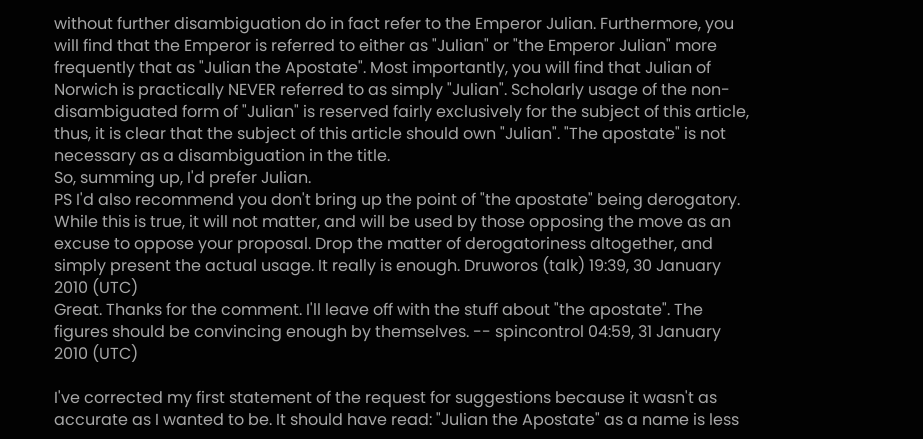without further disambiguation do in fact refer to the Emperor Julian. Furthermore, you will find that the Emperor is referred to either as "Julian" or "the Emperor Julian" more frequently that as "Julian the Apostate". Most importantly, you will find that Julian of Norwich is practically NEVER referred to as simply "Julian". Scholarly usage of the non-disambiguated form of "Julian" is reserved fairly exclusively for the subject of this article, thus, it is clear that the subject of this article should own "Julian". "The apostate" is not necessary as a disambiguation in the title.
So, summing up, I'd prefer Julian.
PS I'd also recommend you don't bring up the point of "the apostate" being derogatory. While this is true, it will not matter, and will be used by those opposing the move as an excuse to oppose your proposal. Drop the matter of derogatoriness altogether, and simply present the actual usage. It really is enough. Druworos (talk) 19:39, 30 January 2010 (UTC)
Great. Thanks for the comment. I'll leave off with the stuff about "the apostate". The figures should be convincing enough by themselves. -- spincontrol 04:59, 31 January 2010 (UTC)

I've corrected my first statement of the request for suggestions because it wasn't as accurate as I wanted to be. It should have read: "Julian the Apostate" as a name is less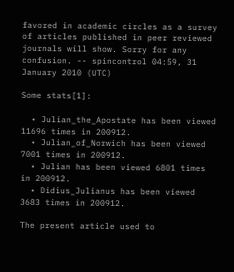favored in academic circles as a survey of articles published in peer reviewed journals will show. Sorry for any confusion. -- spincontrol 04:59, 31 January 2010 (UTC)

Some stats[1]:

  • Julian_the_Apostate has been viewed 11696 times in 200912.
  • Julian_of_Norwich has been viewed 7001 times in 200912.
  • Julian has been viewed 6801 times in 200912.
  • Didius_Julianus has been viewed 3683 times in 200912.

The present article used to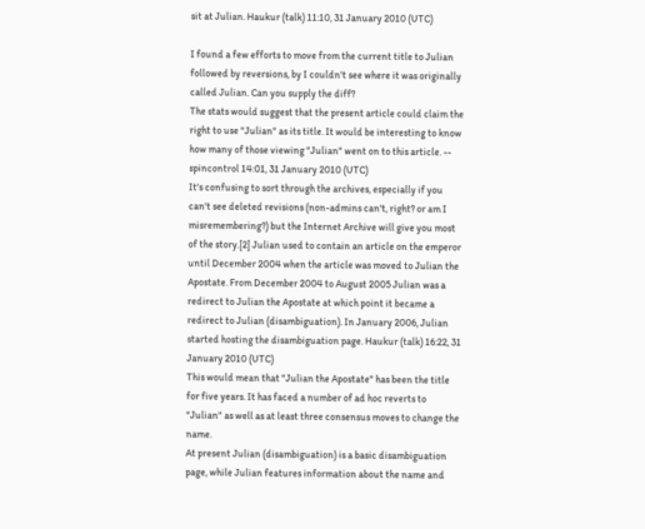sit at Julian. Haukur (talk) 11:10, 31 January 2010 (UTC)

I found a few efforts to move from the current title to Julian followed by reversions, by I couldn't see where it was originally called Julian. Can you supply the diff?
The stats would suggest that the present article could claim the right to use "Julian" as its title. It would be interesting to know how many of those viewing "Julian" went on to this article. -- spincontrol 14:01, 31 January 2010 (UTC)
It's confusing to sort through the archives, especially if you can't see deleted revisions (non-admins can't, right? or am I misremembering?) but the Internet Archive will give you most of the story.[2] Julian used to contain an article on the emperor until December 2004 when the article was moved to Julian the Apostate. From December 2004 to August 2005 Julian was a redirect to Julian the Apostate at which point it became a redirect to Julian (disambiguation). In January 2006, Julian started hosting the disambiguation page. Haukur (talk) 16:22, 31 January 2010 (UTC)
This would mean that "Julian the Apostate" has been the title for five years. It has faced a number of ad hoc reverts to "Julian" as well as at least three consensus moves to change the name.
At present Julian (disambiguation) is a basic disambiguation page, while Julian features information about the name and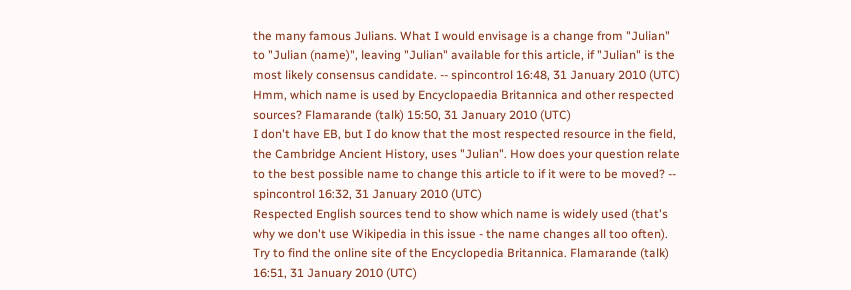the many famous Julians. What I would envisage is a change from "Julian" to "Julian (name)", leaving "Julian" available for this article, if "Julian" is the most likely consensus candidate. -- spincontrol 16:48, 31 January 2010 (UTC)
Hmm, which name is used by Encyclopaedia Britannica and other respected sources? Flamarande (talk) 15:50, 31 January 2010 (UTC)
I don't have EB, but I do know that the most respected resource in the field, the Cambridge Ancient History, uses "Julian". How does your question relate to the best possible name to change this article to if it were to be moved? -- spincontrol 16:32, 31 January 2010 (UTC)
Respected English sources tend to show which name is widely used (that's why we don't use Wikipedia in this issue - the name changes all too often). Try to find the online site of the Encyclopedia Britannica. Flamarande (talk) 16:51, 31 January 2010 (UTC)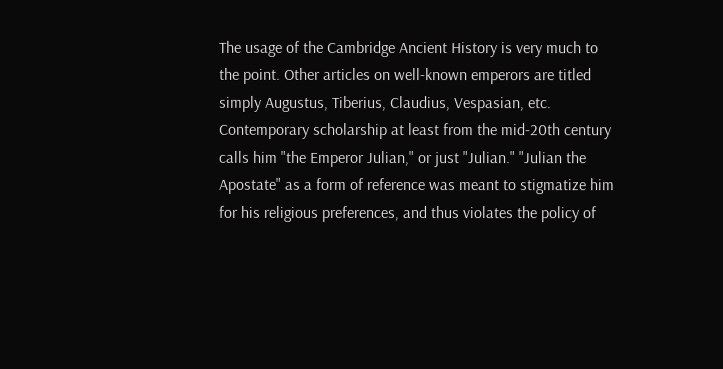The usage of the Cambridge Ancient History is very much to the point. Other articles on well-known emperors are titled simply Augustus, Tiberius, Claudius, Vespasian, etc. Contemporary scholarship at least from the mid-20th century calls him "the Emperor Julian," or just "Julian." "Julian the Apostate" as a form of reference was meant to stigmatize him for his religious preferences, and thus violates the policy of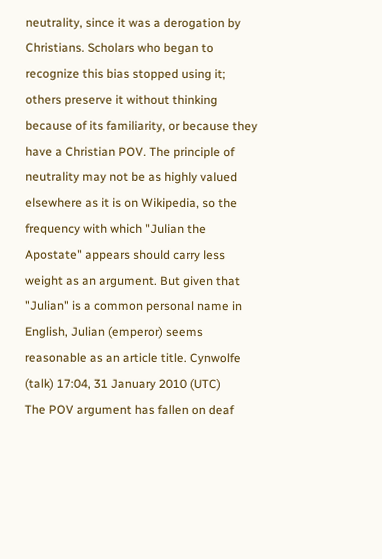neutrality, since it was a derogation by Christians. Scholars who began to recognize this bias stopped using it; others preserve it without thinking because of its familiarity, or because they have a Christian POV. The principle of neutrality may not be as highly valued elsewhere as it is on Wikipedia, so the frequency with which "Julian the Apostate" appears should carry less weight as an argument. But given that "Julian" is a common personal name in English, Julian (emperor) seems reasonable as an article title. Cynwolfe (talk) 17:04, 31 January 2010 (UTC)
The POV argument has fallen on deaf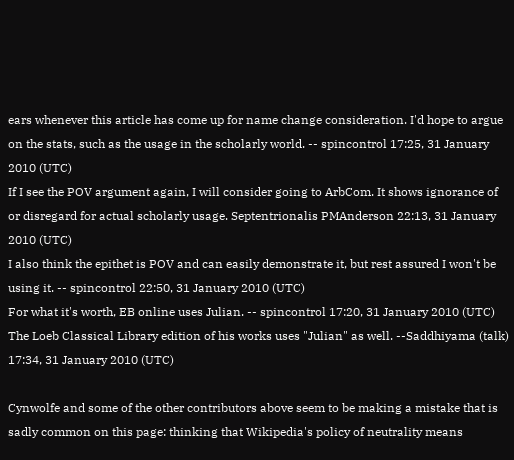ears whenever this article has come up for name change consideration. I'd hope to argue on the stats, such as the usage in the scholarly world. -- spincontrol 17:25, 31 January 2010 (UTC)
If I see the POV argument again, I will consider going to ArbCom. It shows ignorance of or disregard for actual scholarly usage. Septentrionalis PMAnderson 22:13, 31 January 2010 (UTC)
I also think the epithet is POV and can easily demonstrate it, but rest assured I won't be using it. -- spincontrol 22:50, 31 January 2010 (UTC)
For what it's worth, EB online uses Julian. -- spincontrol 17:20, 31 January 2010 (UTC)
The Loeb Classical Library edition of his works uses "Julian" as well. --Saddhiyama (talk) 17:34, 31 January 2010 (UTC)

Cynwolfe and some of the other contributors above seem to be making a mistake that is sadly common on this page: thinking that Wikipedia's policy of neutrality means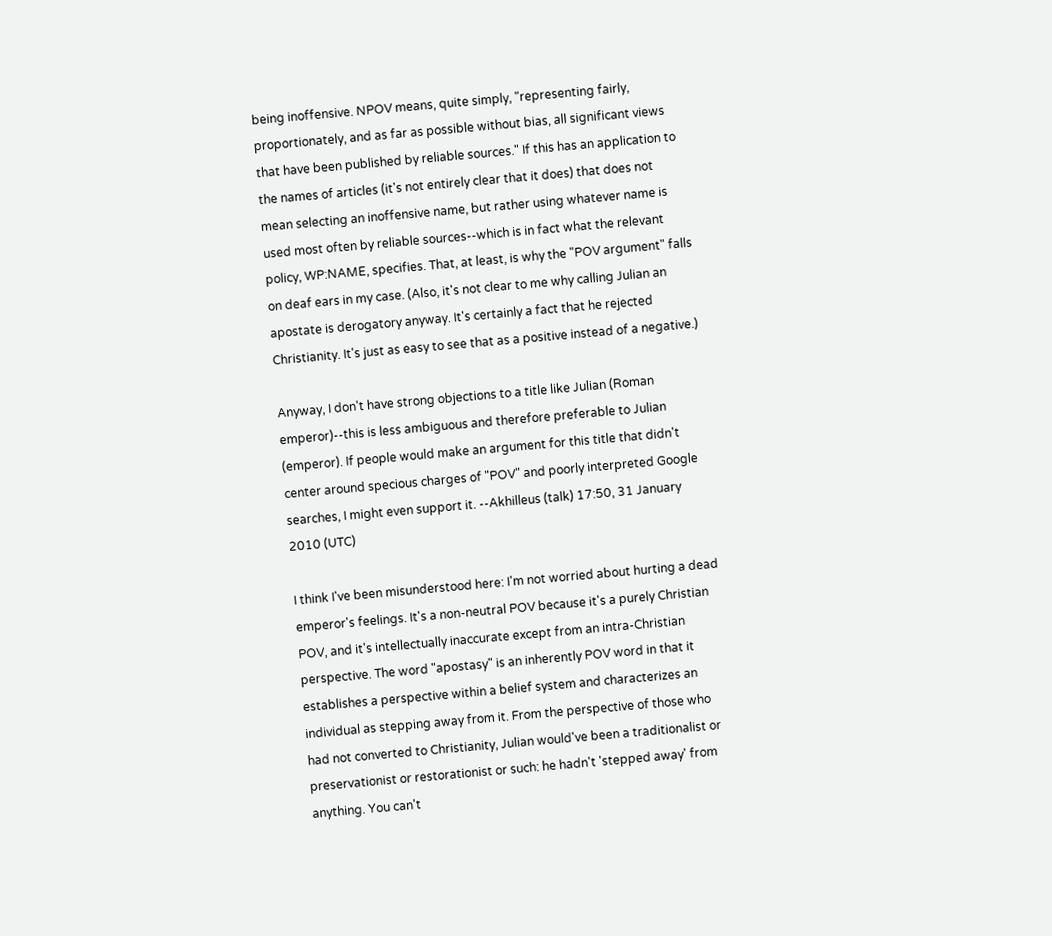being inoffensive. NPOV means, quite simply, "representing fairly, proportionately, and as far as possible without bias, all significant views that have been published by reliable sources." If this has an application to the names of articles (it's not entirely clear that it does) that does not mean selecting an inoffensive name, but rather using whatever name is used most often by reliable sources--which is in fact what the relevant policy, WP:NAME, specifies. That, at least, is why the "POV argument" falls on deaf ears in my case. (Also, it's not clear to me why calling Julian an apostate is derogatory anyway. It's certainly a fact that he rejected Christianity. It's just as easy to see that as a positive instead of a negative.)

Anyway, I don't have strong objections to a title like Julian (Roman emperor)--this is less ambiguous and therefore preferable to Julian (emperor). If people would make an argument for this title that didn't center around specious charges of "POV" and poorly interpreted Google searches, I might even support it. --Akhilleus (talk) 17:50, 31 January 2010 (UTC)

I think I've been misunderstood here: I'm not worried about hurting a dead emperor's feelings. It's a non-neutral POV because it's a purely Christian POV, and it's intellectually inaccurate except from an intra-Christian perspective. The word "apostasy" is an inherently POV word in that it establishes a perspective within a belief system and characterizes an individual as stepping away from it. From the perspective of those who had not converted to Christianity, Julian would've been a traditionalist or preservationist or restorationist or such: he hadn't 'stepped away' from anything. You can't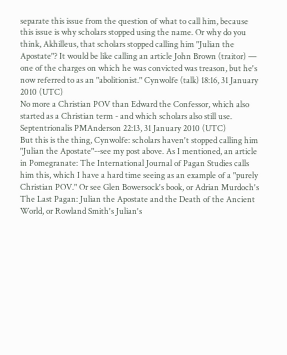separate this issue from the question of what to call him, because this issue is why scholars stopped using the name. Or why do you think, Akhilleus, that scholars stopped calling him "Julian the Apostate"? It would be like calling an article John Brown (traitor) — one of the charges on which he was convicted was treason, but he's now referred to as an "abolitionist." Cynwolfe (talk) 18:16, 31 January 2010 (UTC)
No more a Christian POV than Edward the Confessor, which also started as a Christian term - and which scholars also still use. Septentrionalis PMAnderson 22:13, 31 January 2010 (UTC)
But this is the thing, Cynwolfe: scholars haven't stopped calling him "Julian the Apostate"--see my post above. As I mentioned, an article in Pomegranate: The International Journal of Pagan Studies calls him this, which I have a hard time seeing as an example of a "purely Christian POV." Or see Glen Bowersock's book, or Adrian Murdoch's The Last Pagan: Julian the Apostate and the Death of the Ancient World, or Rowland Smith's Julian's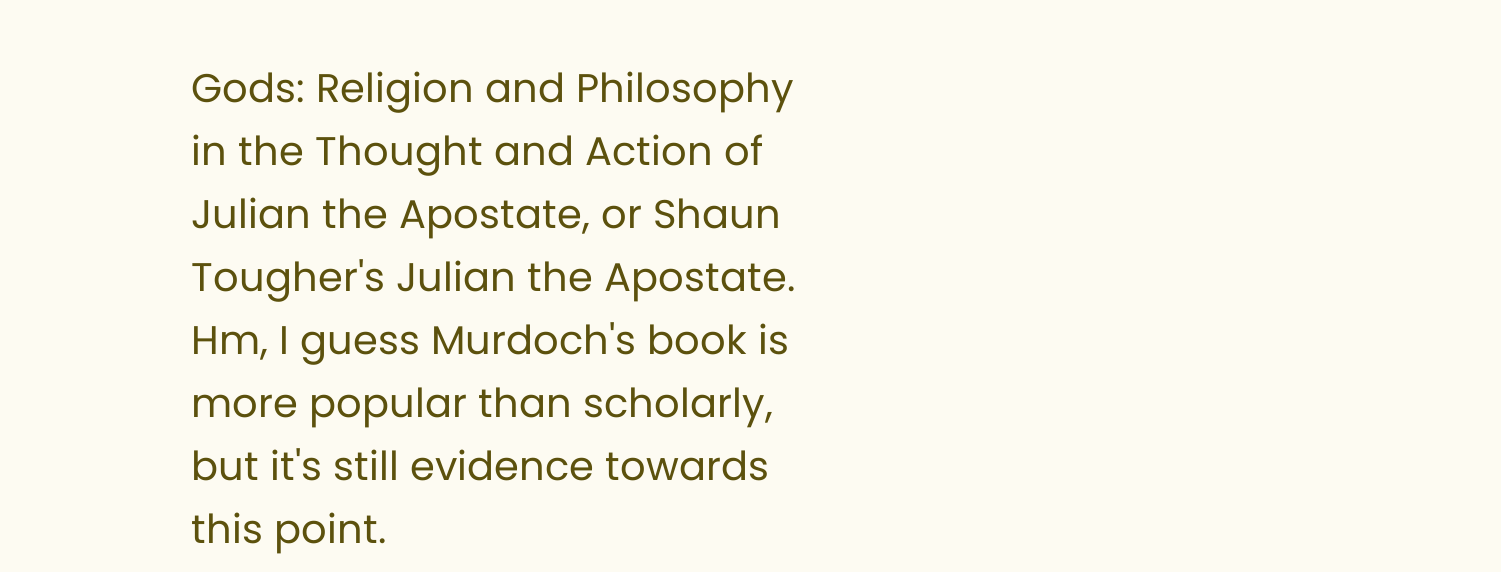Gods: Religion and Philosophy in the Thought and Action of Julian the Apostate, or Shaun Tougher's Julian the Apostate. Hm, I guess Murdoch's book is more popular than scholarly, but it's still evidence towards this point.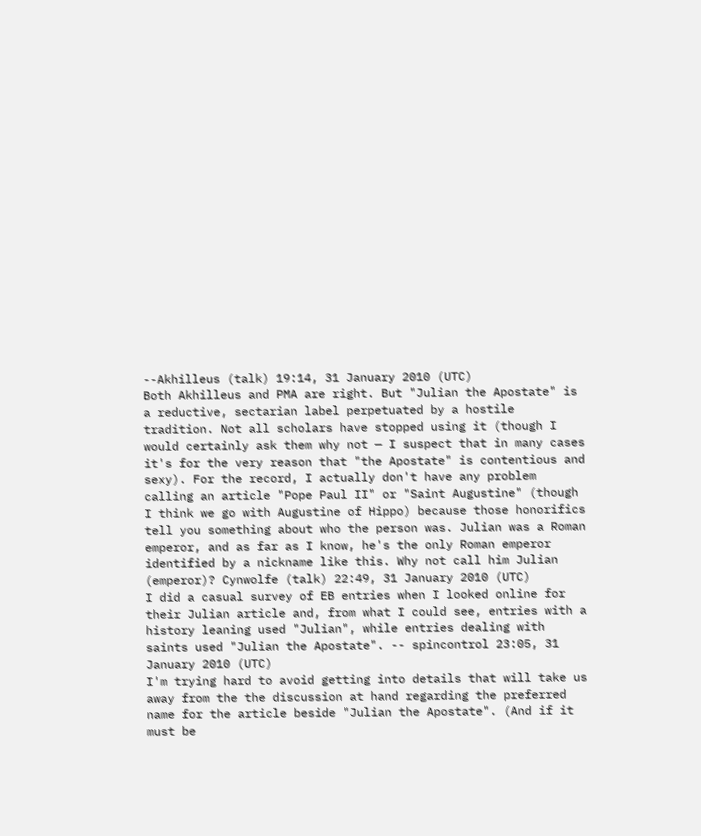--Akhilleus (talk) 19:14, 31 January 2010 (UTC)
Both Akhilleus and PMA are right. But "Julian the Apostate" is a reductive, sectarian label perpetuated by a hostile tradition. Not all scholars have stopped using it (though I would certainly ask them why not — I suspect that in many cases it's for the very reason that "the Apostate" is contentious and sexy). For the record, I actually don't have any problem calling an article "Pope Paul II" or "Saint Augustine" (though I think we go with Augustine of Hippo) because those honorifics tell you something about who the person was. Julian was a Roman emperor, and as far as I know, he's the only Roman emperor identified by a nickname like this. Why not call him Julian (emperor)? Cynwolfe (talk) 22:49, 31 January 2010 (UTC)
I did a casual survey of EB entries when I looked online for their Julian article and, from what I could see, entries with a history leaning used "Julian", while entries dealing with saints used "Julian the Apostate". -- spincontrol 23:05, 31 January 2010 (UTC)
I'm trying hard to avoid getting into details that will take us away from the the discussion at hand regarding the preferred name for the article beside "Julian the Apostate". (And if it must be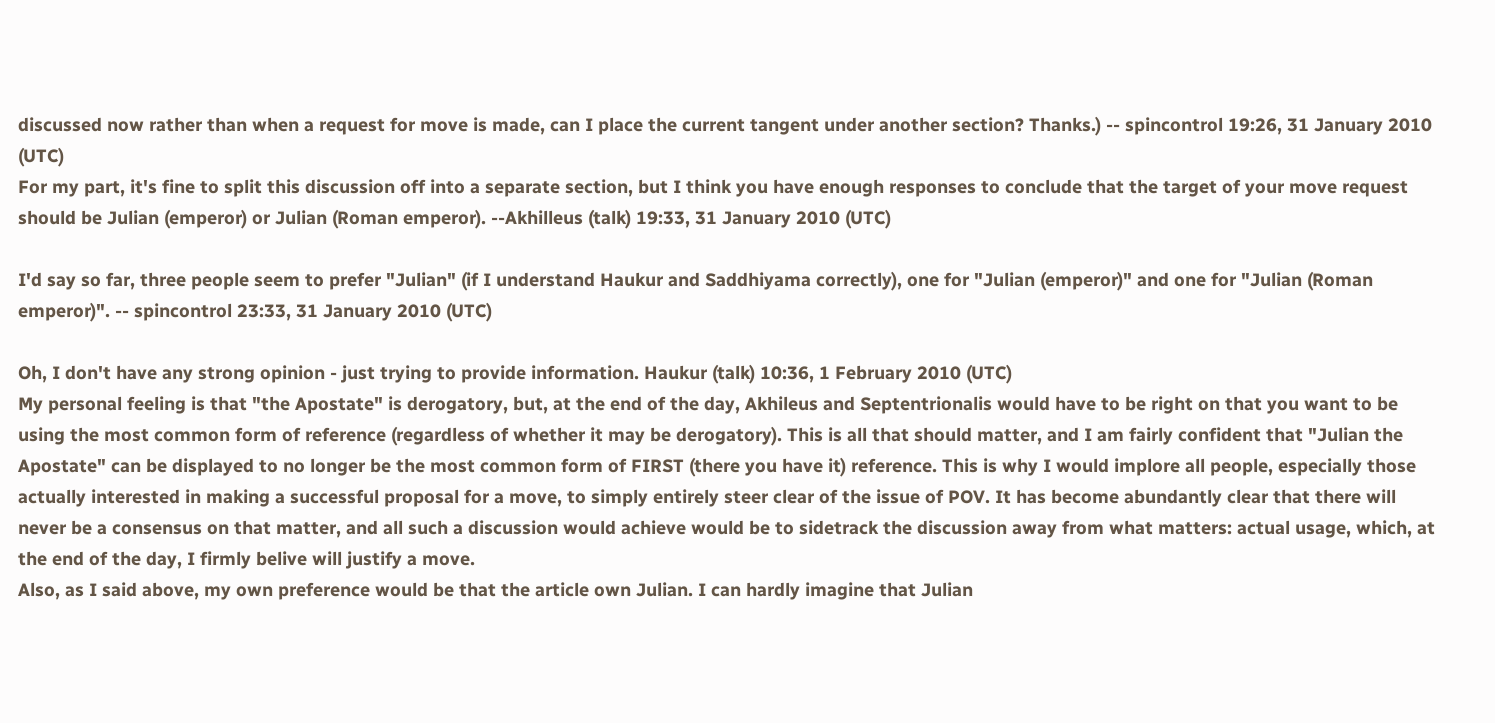discussed now rather than when a request for move is made, can I place the current tangent under another section? Thanks.) -- spincontrol 19:26, 31 January 2010 (UTC)
For my part, it's fine to split this discussion off into a separate section, but I think you have enough responses to conclude that the target of your move request should be Julian (emperor) or Julian (Roman emperor). --Akhilleus (talk) 19:33, 31 January 2010 (UTC)

I'd say so far, three people seem to prefer "Julian" (if I understand Haukur and Saddhiyama correctly), one for "Julian (emperor)" and one for "Julian (Roman emperor)". -- spincontrol 23:33, 31 January 2010 (UTC)

Oh, I don't have any strong opinion - just trying to provide information. Haukur (talk) 10:36, 1 February 2010 (UTC)
My personal feeling is that "the Apostate" is derogatory, but, at the end of the day, Akhileus and Septentrionalis would have to be right on that you want to be using the most common form of reference (regardless of whether it may be derogatory). This is all that should matter, and I am fairly confident that "Julian the Apostate" can be displayed to no longer be the most common form of FIRST (there you have it) reference. This is why I would implore all people, especially those actually interested in making a successful proposal for a move, to simply entirely steer clear of the issue of POV. It has become abundantly clear that there will never be a consensus on that matter, and all such a discussion would achieve would be to sidetrack the discussion away from what matters: actual usage, which, at the end of the day, I firmly belive will justify a move.
Also, as I said above, my own preference would be that the article own Julian. I can hardly imagine that Julian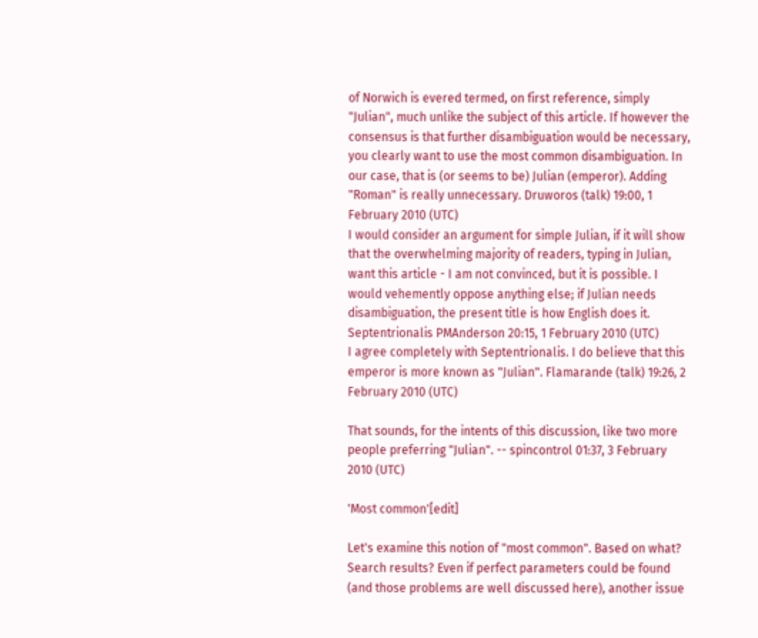of Norwich is evered termed, on first reference, simply "Julian", much unlike the subject of this article. If however the consensus is that further disambiguation would be necessary, you clearly want to use the most common disambiguation. In our case, that is (or seems to be) Julian (emperor). Adding "Roman" is really unnecessary. Druworos (talk) 19:00, 1 February 2010 (UTC)
I would consider an argument for simple Julian, if it will show that the overwhelming majority of readers, typing in Julian, want this article - I am not convinced, but it is possible. I would vehemently oppose anything else; if Julian needs disambiguation, the present title is how English does it. Septentrionalis PMAnderson 20:15, 1 February 2010 (UTC)
I agree completely with Septentrionalis. I do believe that this emperor is more known as "Julian". Flamarande (talk) 19:26, 2 February 2010 (UTC)

That sounds, for the intents of this discussion, like two more people preferring "Julian". -- spincontrol 01:37, 3 February 2010 (UTC)

'Most common'[edit]

Let's examine this notion of "most common". Based on what? Search results? Even if perfect parameters could be found (and those problems are well discussed here), another issue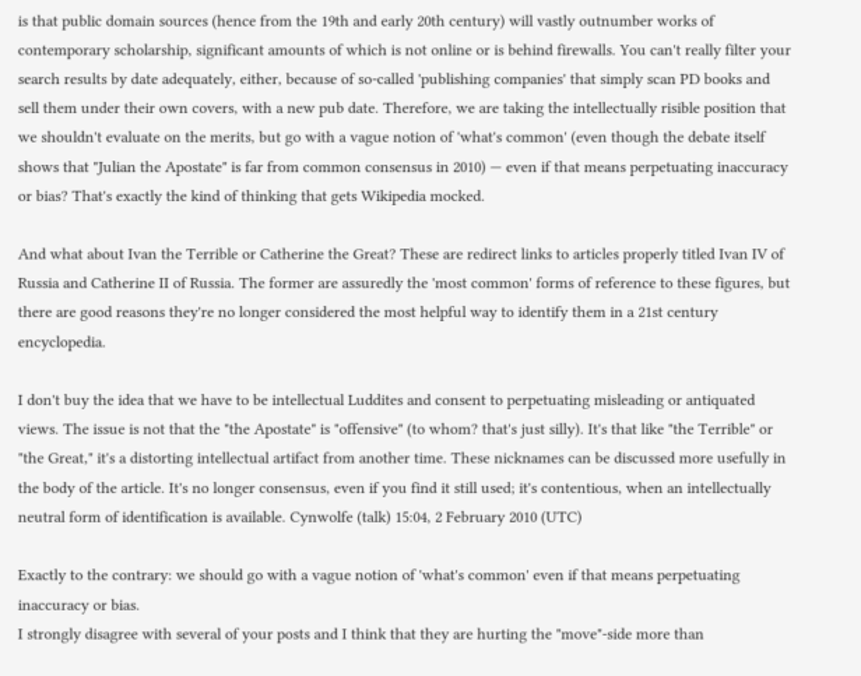is that public domain sources (hence from the 19th and early 20th century) will vastly outnumber works of contemporary scholarship, significant amounts of which is not online or is behind firewalls. You can't really filter your search results by date adequately, either, because of so-called 'publishing companies' that simply scan PD books and sell them under their own covers, with a new pub date. Therefore, we are taking the intellectually risible position that we shouldn't evaluate on the merits, but go with a vague notion of 'what's common' (even though the debate itself shows that "Julian the Apostate" is far from common consensus in 2010) — even if that means perpetuating inaccuracy or bias? That's exactly the kind of thinking that gets Wikipedia mocked.

And what about Ivan the Terrible or Catherine the Great? These are redirect links to articles properly titled Ivan IV of Russia and Catherine II of Russia. The former are assuredly the 'most common' forms of reference to these figures, but there are good reasons they're no longer considered the most helpful way to identify them in a 21st century encyclopedia.

I don't buy the idea that we have to be intellectual Luddites and consent to perpetuating misleading or antiquated views. The issue is not that the "the Apostate" is "offensive" (to whom? that's just silly). It's that like "the Terrible" or "the Great," it's a distorting intellectual artifact from another time. These nicknames can be discussed more usefully in the body of the article. It's no longer consensus, even if you find it still used; it's contentious, when an intellectually neutral form of identification is available. Cynwolfe (talk) 15:04, 2 February 2010 (UTC)

Exactly to the contrary: we should go with a vague notion of 'what's common' even if that means perpetuating inaccuracy or bias.
I strongly disagree with several of your posts and I think that they are hurting the "move"-side more than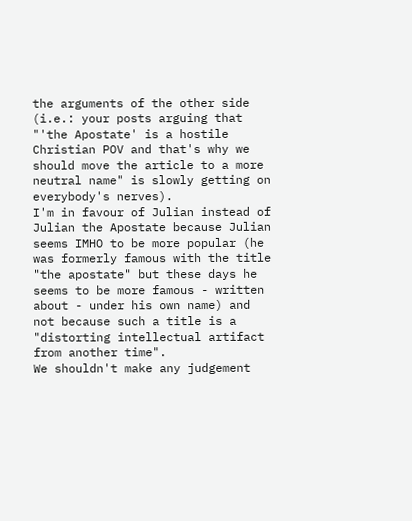the arguments of the other side (i.e.: your posts arguing that "'the Apostate' is a hostile Christian POV and that's why we should move the article to a more neutral name" is slowly getting on everybody's nerves).
I'm in favour of Julian instead of Julian the Apostate because Julian seems IMHO to be more popular (he was formerly famous with the title "the apostate" but these days he seems to be more famous - written about - under his own name) and not because such a title is a "distorting intellectual artifact from another time".
We shouldn't make any judgement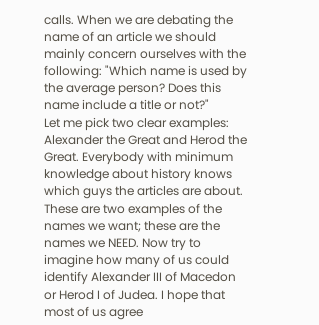calls. When we are debating the name of an article we should mainly concern ourselves with the following: "Which name is used by the average person? Does this name include a title or not?"
Let me pick two clear examples: Alexander the Great and Herod the Great. Everybody with minimum knowledge about history knows which guys the articles are about. These are two examples of the names we want; these are the names we NEED. Now try to imagine how many of us could identify Alexander III of Macedon or Herod I of Judea. I hope that most of us agree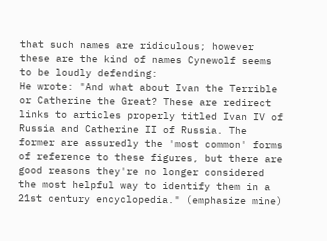that such names are ridiculous; however these are the kind of names Cynewolf seems to be loudly defending:
He wrote: "And what about Ivan the Terrible or Catherine the Great? These are redirect links to articles properly titled Ivan IV of Russia and Catherine II of Russia. The former are assuredly the 'most common' forms of reference to these figures, but there are good reasons they're no longer considered the most helpful way to identify them in a 21st century encyclopedia." (emphasize mine)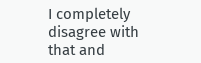I completely disagree with that and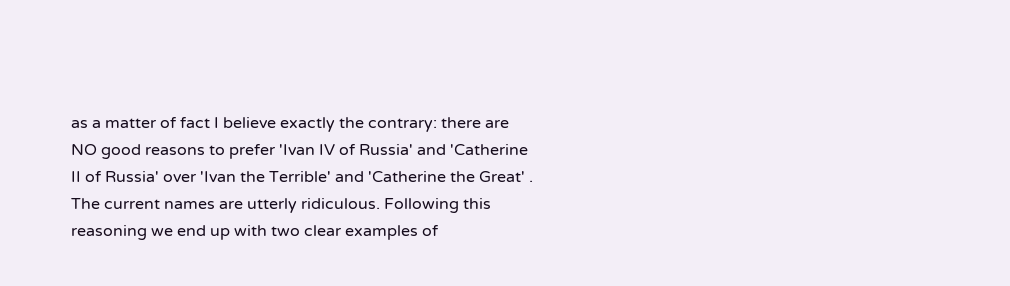as a matter of fact I believe exactly the contrary: there are NO good reasons to prefer 'Ivan IV of Russia' and 'Catherine II of Russia' over 'Ivan the Terrible' and 'Catherine the Great' . The current names are utterly ridiculous. Following this reasoning we end up with two clear examples of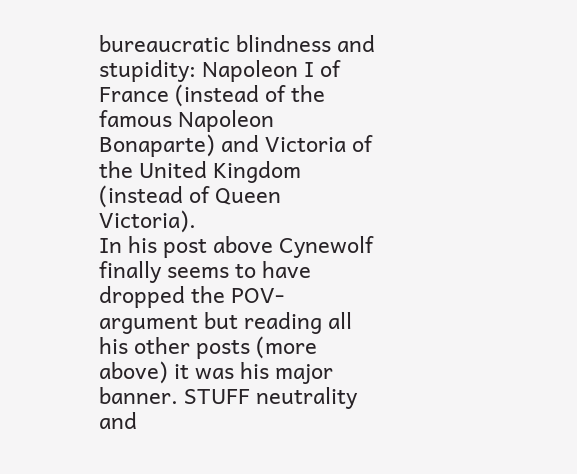bureaucratic blindness and stupidity: Napoleon I of France (instead of the famous Napoleon Bonaparte) and Victoria of the United Kingdom (instead of Queen Victoria).
In his post above Cynewolf finally seems to have dropped the POV-argument but reading all his other posts (more above) it was his major banner. STUFF neutrality and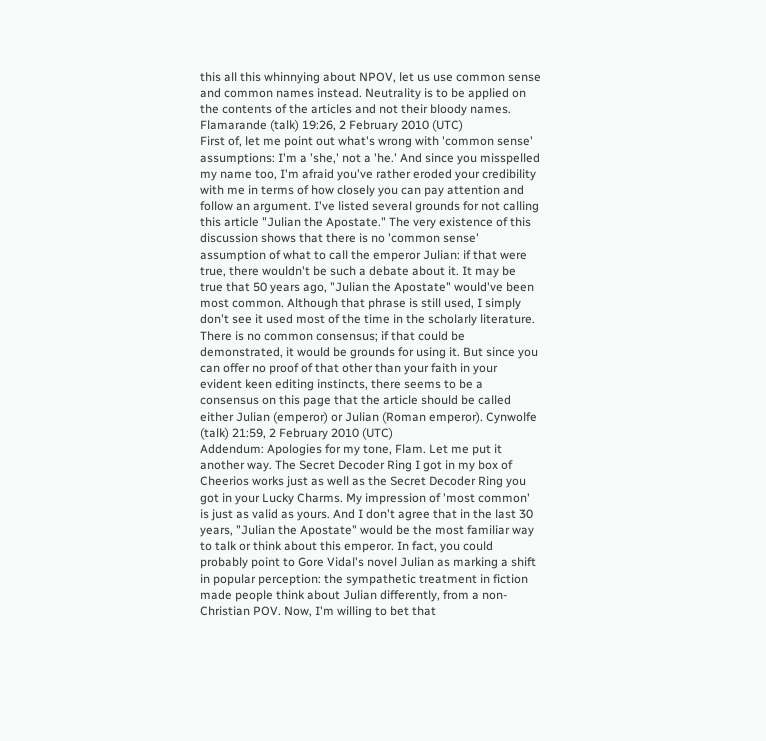this all this whinnying about NPOV, let us use common sense and common names instead. Neutrality is to be applied on the contents of the articles and not their bloody names. Flamarande (talk) 19:26, 2 February 2010 (UTC)
First of, let me point out what's wrong with 'common sense' assumptions: I'm a 'she,' not a 'he.' And since you misspelled my name too, I'm afraid you've rather eroded your credibility with me in terms of how closely you can pay attention and follow an argument. I've listed several grounds for not calling this article "Julian the Apostate." The very existence of this discussion shows that there is no 'common sense' assumption of what to call the emperor Julian: if that were true, there wouldn't be such a debate about it. It may be true that 50 years ago, "Julian the Apostate" would've been most common. Although that phrase is still used, I simply don't see it used most of the time in the scholarly literature. There is no common consensus; if that could be demonstrated, it would be grounds for using it. But since you can offer no proof of that other than your faith in your evident keen editing instincts, there seems to be a consensus on this page that the article should be called either Julian (emperor) or Julian (Roman emperor). Cynwolfe (talk) 21:59, 2 February 2010 (UTC)
Addendum: Apologies for my tone, Flam. Let me put it another way. The Secret Decoder Ring I got in my box of Cheerios works just as well as the Secret Decoder Ring you got in your Lucky Charms. My impression of 'most common' is just as valid as yours. And I don't agree that in the last 30 years, "Julian the Apostate" would be the most familiar way to talk or think about this emperor. In fact, you could probably point to Gore Vidal's novel Julian as marking a shift in popular perception: the sympathetic treatment in fiction made people think about Julian differently, from a non-Christian POV. Now, I'm willing to bet that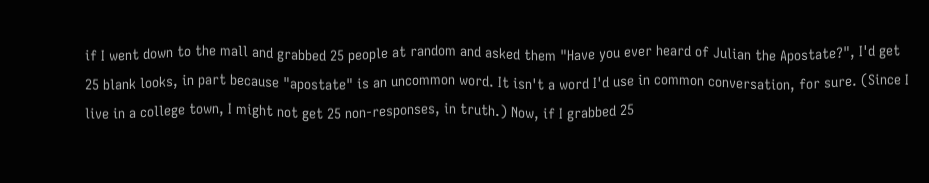if I went down to the mall and grabbed 25 people at random and asked them "Have you ever heard of Julian the Apostate?", I'd get 25 blank looks, in part because "apostate" is an uncommon word. It isn't a word I'd use in common conversation, for sure. (Since I live in a college town, I might not get 25 non-responses, in truth.) Now, if I grabbed 25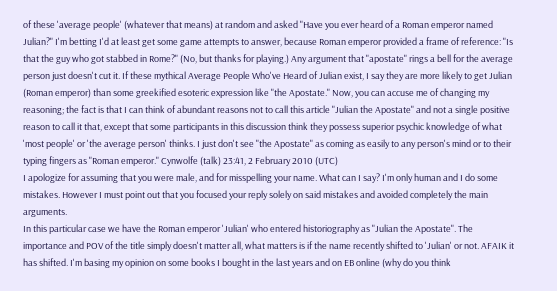of these 'average people' (whatever that means) at random and asked "Have you ever heard of a Roman emperor named Julian?" I'm betting I'd at least get some game attempts to answer, because Roman emperor provided a frame of reference: "Is that the guy who got stabbed in Rome?" (No, but thanks for playing.) Any argument that "apostate" rings a bell for the average person just doesn't cut it. If these mythical Average People Who've Heard of Julian exist, I say they are more likely to get Julian (Roman emperor) than some greekified esoteric expression like "the Apostate." Now, you can accuse me of changing my reasoning; the fact is that I can think of abundant reasons not to call this article "Julian the Apostate" and not a single positive reason to call it that, except that some participants in this discussion think they possess superior psychic knowledge of what 'most people' or 'the average person' thinks. I just don't see "the Apostate" as coming as easily to any person's mind or to their typing fingers as "Roman emperor." Cynwolfe (talk) 23:41, 2 February 2010 (UTC)
I apologize for assuming that you were male, and for misspelling your name. What can I say? I'm only human and I do some mistakes. However I must point out that you focused your reply solely on said mistakes and avoided completely the main arguments.
In this particular case we have the Roman emperor 'Julian' who entered historiography as "Julian the Apostate". The importance and POV of the title simply doesn't matter all, what matters is if the name recently shifted to 'Julian' or not. AFAIK it has shifted. I'm basing my opinion on some books I bought in the last years and on EB online (why do you think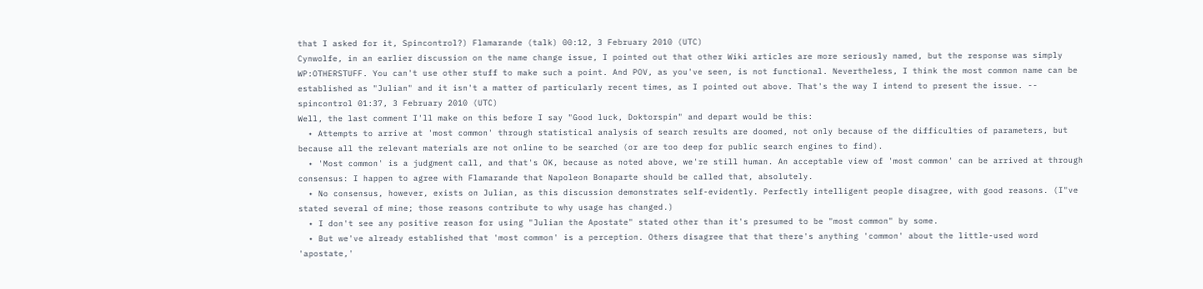that I asked for it, Spincontrol?) Flamarande (talk) 00:12, 3 February 2010 (UTC)
Cynwolfe, in an earlier discussion on the name change issue, I pointed out that other Wiki articles are more seriously named, but the response was simply WP:OTHERSTUFF. You can't use other stuff to make such a point. And POV, as you've seen, is not functional. Nevertheless, I think the most common name can be established as "Julian" and it isn't a matter of particularly recent times, as I pointed out above. That's the way I intend to present the issue. -- spincontrol 01:37, 3 February 2010 (UTC)
Well, the last comment I'll make on this before I say "Good luck, Doktorspin" and depart would be this:
  • Attempts to arrive at 'most common' through statistical analysis of search results are doomed, not only because of the difficulties of parameters, but because all the relevant materials are not online to be searched (or are too deep for public search engines to find).
  • 'Most common' is a judgment call, and that's OK, because as noted above, we're still human. An acceptable view of 'most common' can be arrived at through consensus: I happen to agree with Flamarande that Napoleon Bonaparte should be called that, absolutely.
  • No consensus, however, exists on Julian, as this discussion demonstrates self-evidently. Perfectly intelligent people disagree, with good reasons. (I"ve stated several of mine; those reasons contribute to why usage has changed.)
  • I don't see any positive reason for using "Julian the Apostate" stated other than it's presumed to be "most common" by some.
  • But we've already established that 'most common' is a perception. Others disagree that that there's anything 'common' about the little-used word 'apostate,'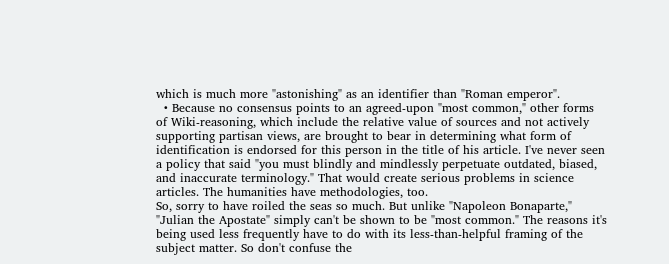which is much more "astonishing" as an identifier than "Roman emperor".
  • Because no consensus points to an agreed-upon "most common," other forms of Wiki-reasoning, which include the relative value of sources and not actively supporting partisan views, are brought to bear in determining what form of identification is endorsed for this person in the title of his article. I've never seen a policy that said "you must blindly and mindlessly perpetuate outdated, biased, and inaccurate terminology." That would create serious problems in science articles. The humanities have methodologies, too.
So, sorry to have roiled the seas so much. But unlike "Napoleon Bonaparte," "Julian the Apostate" simply can't be shown to be "most common." The reasons it's being used less frequently have to do with its less-than-helpful framing of the subject matter. So don't confuse the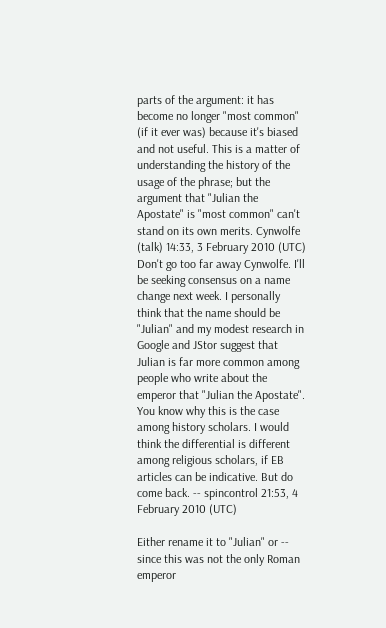parts of the argument: it has become no longer "most common" (if it ever was) because it's biased and not useful. This is a matter of understanding the history of the usage of the phrase; but the argument that "Julian the Apostate" is "most common" can't stand on its own merits. Cynwolfe (talk) 14:33, 3 February 2010 (UTC)
Don't go too far away Cynwolfe. I'll be seeking consensus on a name change next week. I personally think that the name should be "Julian" and my modest research in Google and JStor suggest that Julian is far more common among people who write about the emperor that "Julian the Apostate". You know why this is the case among history scholars. I would think the differential is different among religious scholars, if EB articles can be indicative. But do come back. -- spincontrol 21:53, 4 February 2010 (UTC)

Either rename it to "Julian" or -- since this was not the only Roman emperor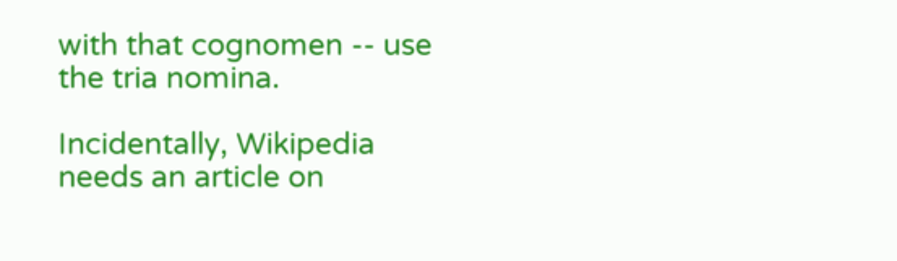with that cognomen -- use the tria nomina.

Incidentally, Wikipedia needs an article on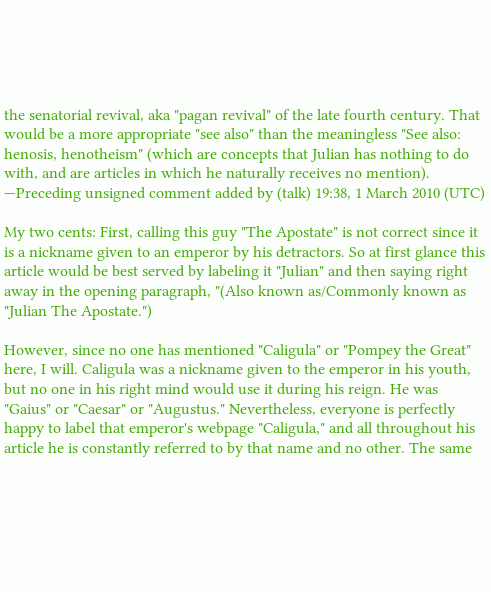the senatorial revival, aka "pagan revival" of the late fourth century. That would be a more appropriate "see also" than the meaningless "See also: henosis, henotheism" (which are concepts that Julian has nothing to do with, and are articles in which he naturally receives no mention). —Preceding unsigned comment added by (talk) 19:38, 1 March 2010 (UTC)

My two cents: First, calling this guy "The Apostate" is not correct since it is a nickname given to an emperor by his detractors. So at first glance this article would be best served by labeling it "Julian" and then saying right away in the opening paragraph, "(Also known as/Commonly known as "Julian The Apostate.")

However, since no one has mentioned "Caligula" or "Pompey the Great" here, I will. Caligula was a nickname given to the emperor in his youth, but no one in his right mind would use it during his reign. He was "Gaius" or "Caesar" or "Augustus." Nevertheless, everyone is perfectly happy to label that emperor's webpage "Caligula," and all throughout his article he is constantly referred to by that name and no other. The same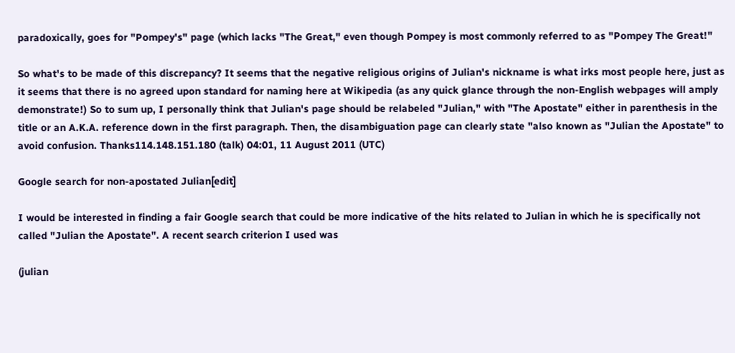paradoxically, goes for "Pompey's" page (which lacks "The Great," even though Pompey is most commonly referred to as "Pompey The Great!"

So what's to be made of this discrepancy? It seems that the negative religious origins of Julian's nickname is what irks most people here, just as it seems that there is no agreed upon standard for naming here at Wikipedia (as any quick glance through the non-English webpages will amply demonstrate!) So to sum up, I personally think that Julian's page should be relabeled "Julian," with "The Apostate" either in parenthesis in the title or an A.K.A. reference down in the first paragraph. Then, the disambiguation page can clearly state "also known as "Julian the Apostate" to avoid confusion. Thanks114.148.151.180 (talk) 04:01, 11 August 2011 (UTC)

Google search for non-apostated Julian[edit]

I would be interested in finding a fair Google search that could be more indicative of the hits related to Julian in which he is specifically not called "Julian the Apostate". A recent search criterion I used was

(julian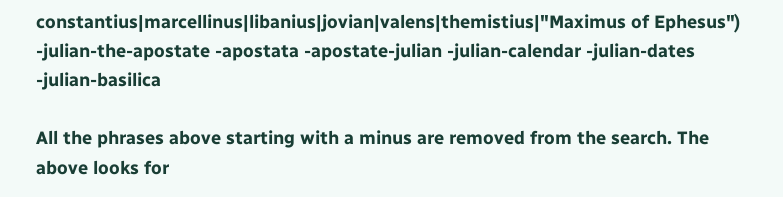constantius|marcellinus|libanius|jovian|valens|themistius|"Maximus of Ephesus") -julian-the-apostate -apostata -apostate-julian -julian-calendar -julian-dates -julian-basilica

All the phrases above starting with a minus are removed from the search. The above looks for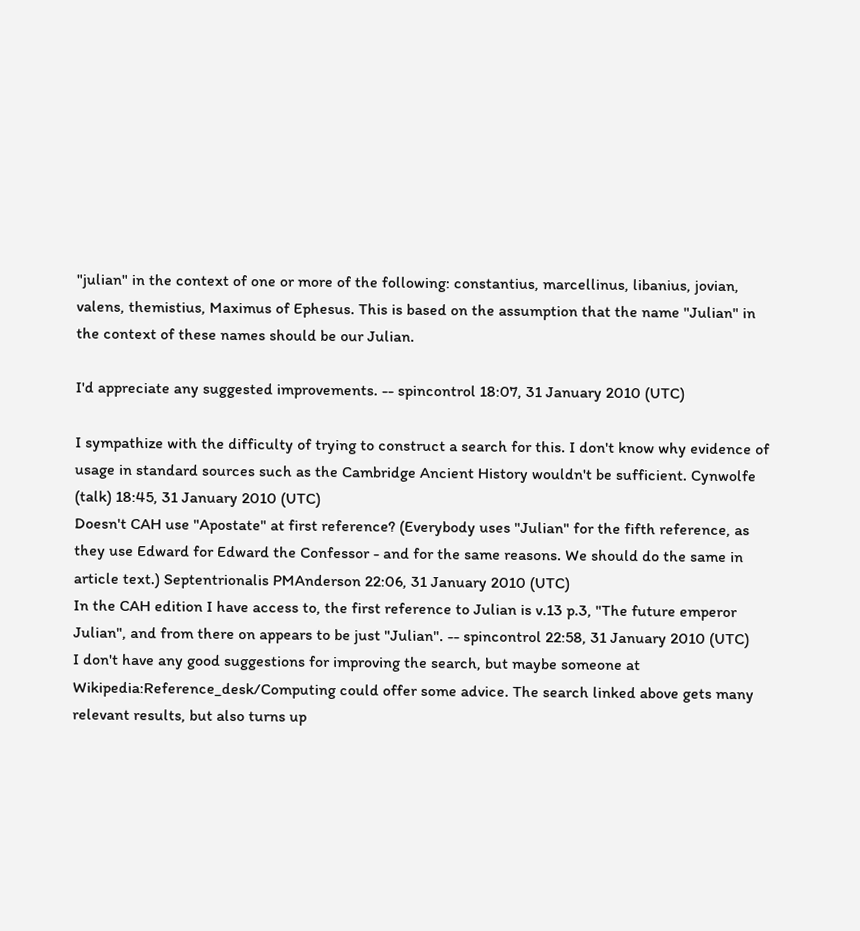"julian" in the context of one or more of the following: constantius, marcellinus, libanius, jovian, valens, themistius, Maximus of Ephesus. This is based on the assumption that the name "Julian" in the context of these names should be our Julian.

I'd appreciate any suggested improvements. -- spincontrol 18:07, 31 January 2010 (UTC)

I sympathize with the difficulty of trying to construct a search for this. I don't know why evidence of usage in standard sources such as the Cambridge Ancient History wouldn't be sufficient. Cynwolfe (talk) 18:45, 31 January 2010 (UTC)
Doesn't CAH use "Apostate" at first reference? (Everybody uses "Julian" for the fifth reference, as they use Edward for Edward the Confessor - and for the same reasons. We should do the same in article text.) Septentrionalis PMAnderson 22:06, 31 January 2010 (UTC)
In the CAH edition I have access to, the first reference to Julian is v.13 p.3, "The future emperor Julian", and from there on appears to be just "Julian". -- spincontrol 22:58, 31 January 2010 (UTC)
I don't have any good suggestions for improving the search, but maybe someone at Wikipedia:Reference_desk/Computing could offer some advice. The search linked above gets many relevant results, but also turns up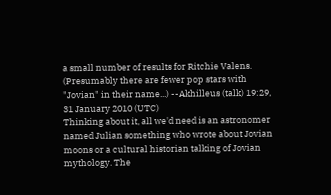a small number of results for Ritchie Valens. (Presumably there are fewer pop stars with "Jovian" in their name...) --Akhilleus (talk) 19:29, 31 January 2010 (UTC)
Thinking about it, all we'd need is an astronomer named Julian something who wrote about Jovian moons or a cultural historian talking of Jovian mythology. The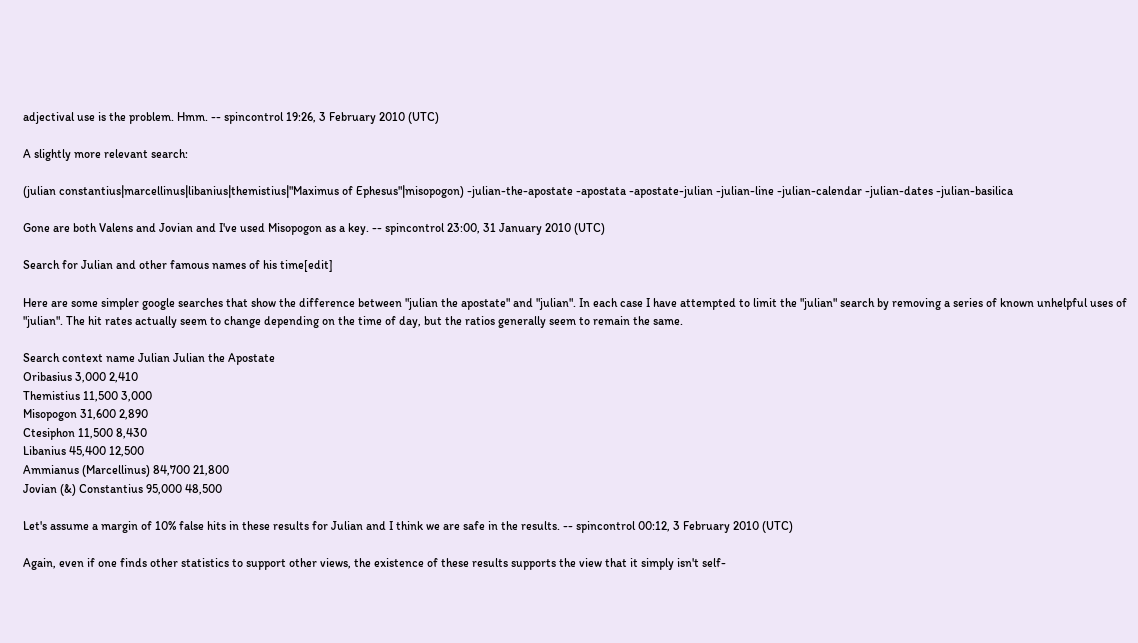adjectival use is the problem. Hmm. -- spincontrol 19:26, 3 February 2010 (UTC)

A slightly more relevant search:

(julian constantius|marcellinus|libanius|themistius|"Maximus of Ephesus"|misopogon) -julian-the-apostate -apostata -apostate-julian -julian-line -julian-calendar -julian-dates -julian-basilica

Gone are both Valens and Jovian and I've used Misopogon as a key. -- spincontrol 23:00, 31 January 2010 (UTC)

Search for Julian and other famous names of his time[edit]

Here are some simpler google searches that show the difference between "julian the apostate" and "julian". In each case I have attempted to limit the "julian" search by removing a series of known unhelpful uses of "julian". The hit rates actually seem to change depending on the time of day, but the ratios generally seem to remain the same.

Search context name Julian Julian the Apostate
Oribasius 3,000 2,410
Themistius 11,500 3,000
Misopogon 31,600 2,890
Ctesiphon 11,500 8,430
Libanius 45,400 12,500
Ammianus (Marcellinus) 84,700 21,800
Jovian (&) Constantius 95,000 48,500

Let's assume a margin of 10% false hits in these results for Julian and I think we are safe in the results. -- spincontrol 00:12, 3 February 2010 (UTC)

Again, even if one finds other statistics to support other views, the existence of these results supports the view that it simply isn't self-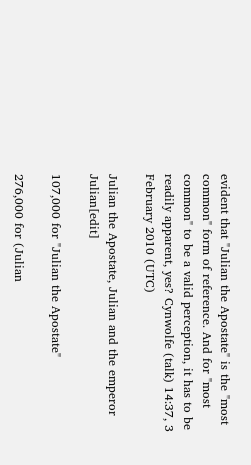evident that "Julian the Apostate" is the "most common" form of reference. And for "most common" to be a valid perception, it has to be readily apparent, yes? Cynwolfe (talk) 14:37, 3 February 2010 (UTC)

Julian the Apostate, Julian and the emperor Julian[edit]

107,000 for "Julian the Apostate"

276,000 for (Julian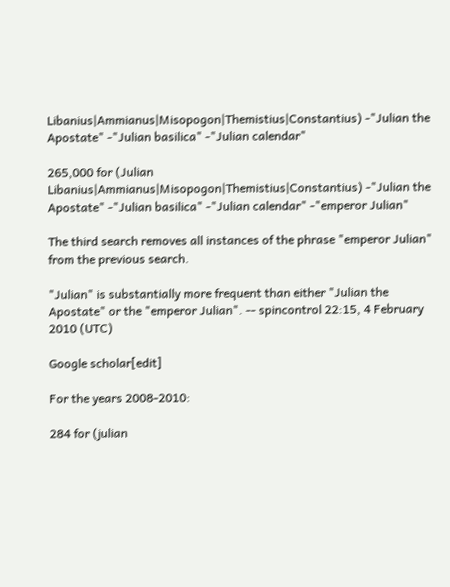Libanius|Ammianus|Misopogon|Themistius|Constantius) -"Julian the Apostate" -"Julian basilica" -"Julian calendar"

265,000 for (Julian Libanius|Ammianus|Misopogon|Themistius|Constantius) -"Julian the Apostate" -"Julian basilica" -"Julian calendar" -"emperor Julian"

The third search removes all instances of the phrase "emperor Julian" from the previous search.

"Julian" is substantially more frequent than either "Julian the Apostate" or the "emperor Julian". -- spincontrol 22:15, 4 February 2010 (UTC)

Google scholar[edit]

For the years 2008-2010:

284 for (julian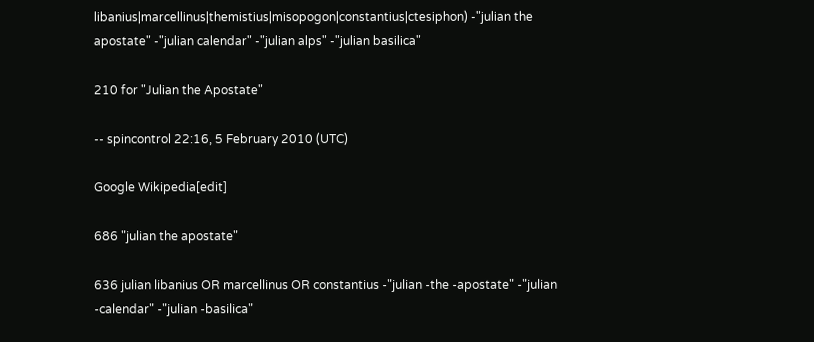libanius|marcellinus|themistius|misopogon|constantius|ctesiphon) -"julian the apostate" -"julian calendar" -"julian alps" -"julian basilica"

210 for "Julian the Apostate"

-- spincontrol 22:16, 5 February 2010 (UTC)

Google Wikipedia[edit]

686 "julian the apostate"

636 julian libanius OR marcellinus OR constantius -"julian -the -apostate" -"julian -calendar" -"julian -basilica"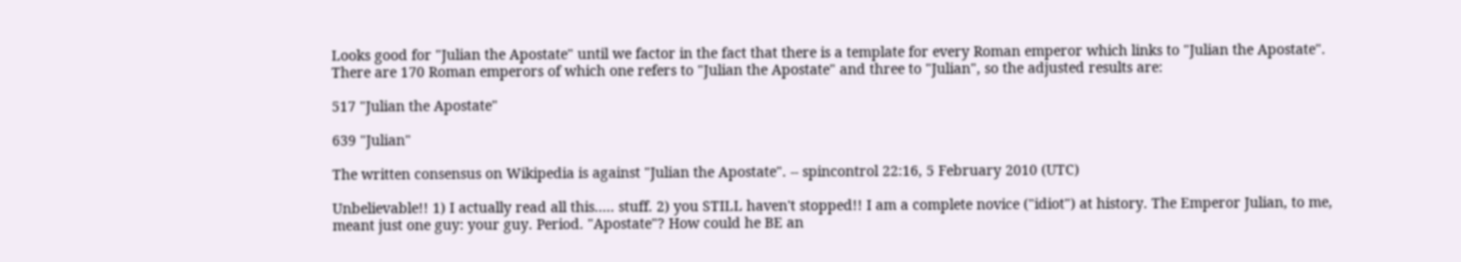Looks good for "Julian the Apostate" until we factor in the fact that there is a template for every Roman emperor which links to "Julian the Apostate". There are 170 Roman emperors of which one refers to "Julian the Apostate" and three to "Julian", so the adjusted results are:

517 "Julian the Apostate"

639 "Julian"

The written consensus on Wikipedia is against "Julian the Apostate". -- spincontrol 22:16, 5 February 2010 (UTC)

Unbelievable!! 1) I actually read all this..... stuff. 2) you STILL haven't stopped!! I am a complete novice ("idiot") at history. The Emperor Julian, to me, meant just one guy: your guy. Period. "Apostate"? How could he BE an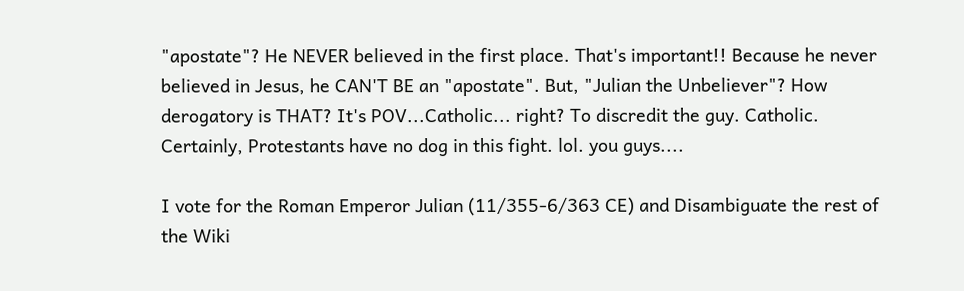"apostate"? He NEVER believed in the first place. That's important!! Because he never believed in Jesus, he CAN'T BE an "apostate". But, "Julian the Unbeliever"? How derogatory is THAT? It's POV...Catholic... right? To discredit the guy. Catholic. Certainly, Protestants have no dog in this fight. lol. you guys....

I vote for the Roman Emperor Julian (11/355-6/363 CE) and Disambiguate the rest of the Wiki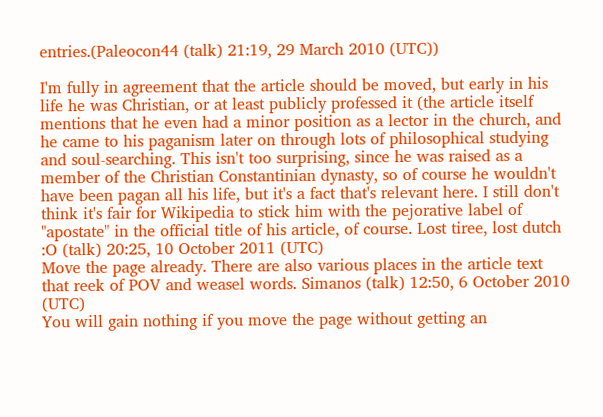entries.(Paleocon44 (talk) 21:19, 29 March 2010 (UTC))

I'm fully in agreement that the article should be moved, but early in his life he was Christian, or at least publicly professed it (the article itself mentions that he even had a minor position as a lector in the church, and he came to his paganism later on through lots of philosophical studying and soul-searching. This isn't too surprising, since he was raised as a member of the Christian Constantinian dynasty, so of course he wouldn't have been pagan all his life, but it's a fact that's relevant here. I still don't think it's fair for Wikipedia to stick him with the pejorative label of "apostate" in the official title of his article, of course. Lost tiree, lost dutch :O (talk) 20:25, 10 October 2011 (UTC)
Move the page already. There are also various places in the article text that reek of POV and weasel words. Simanos (talk) 12:50, 6 October 2010 (UTC)
You will gain nothing if you move the page without getting an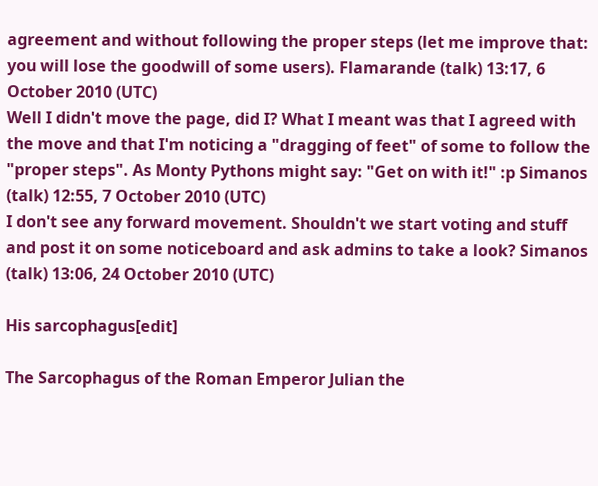agreement and without following the proper steps (let me improve that: you will lose the goodwill of some users). Flamarande (talk) 13:17, 6 October 2010 (UTC)
Well I didn't move the page, did I? What I meant was that I agreed with the move and that I'm noticing a "dragging of feet" of some to follow the "proper steps". As Monty Pythons might say: "Get on with it!" :p Simanos (talk) 12:55, 7 October 2010 (UTC)
I don't see any forward movement. Shouldn't we start voting and stuff and post it on some noticeboard and ask admins to take a look? Simanos (talk) 13:06, 24 October 2010 (UTC)

His sarcophagus[edit]

The Sarcophagus of the Roman Emperor Julian the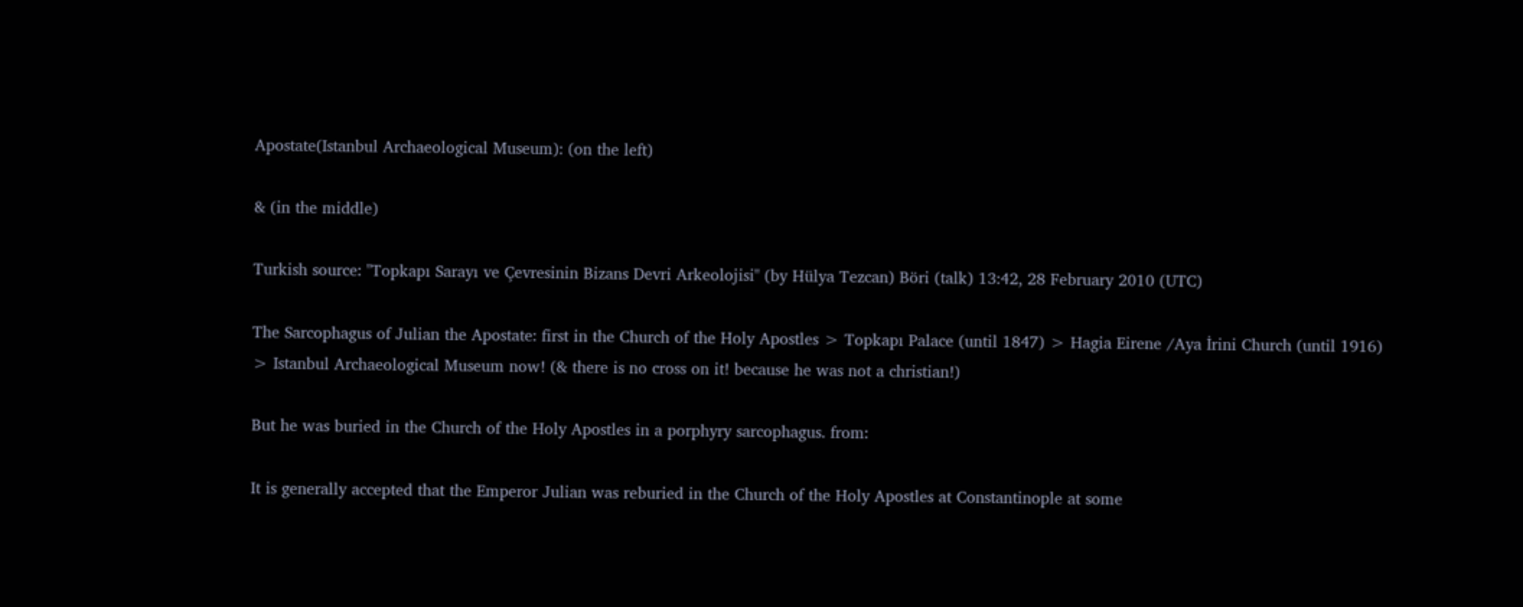Apostate(Istanbul Archaeological Museum): (on the left)

& (in the middle)

Turkish source: "Topkapı Sarayı ve Çevresinin Bizans Devri Arkeolojisi" (by Hülya Tezcan) Böri (talk) 13:42, 28 February 2010 (UTC)

The Sarcophagus of Julian the Apostate: first in the Church of the Holy Apostles > Topkapı Palace (until 1847) > Hagia Eirene /Aya İrini Church (until 1916) > Istanbul Archaeological Museum now! (& there is no cross on it! because he was not a christian!)

But he was buried in the Church of the Holy Apostles in a porphyry sarcophagus. from:

It is generally accepted that the Emperor Julian was reburied in the Church of the Holy Apostles at Constantinople at some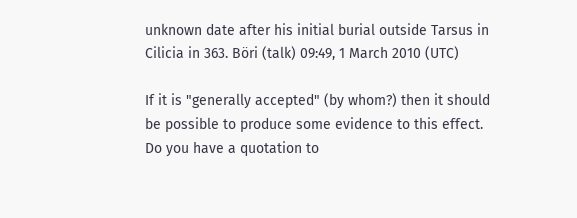unknown date after his initial burial outside Tarsus in Cilicia in 363. Böri (talk) 09:49, 1 March 2010 (UTC)

If it is "generally accepted" (by whom?) then it should be possible to produce some evidence to this effect. Do you have a quotation to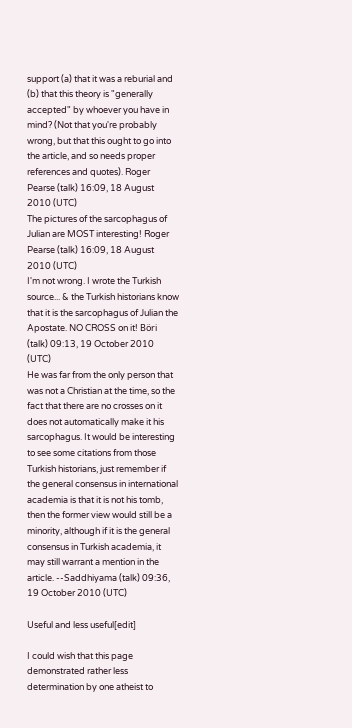support (a) that it was a reburial and (b) that this theory is "generally accepted" by whoever you have in mind? (Not that you're probably wrong, but that this ought to go into the article, and so needs proper references and quotes). Roger Pearse (talk) 16:09, 18 August 2010 (UTC)
The pictures of the sarcophagus of Julian are MOST interesting! Roger Pearse (talk) 16:09, 18 August 2010 (UTC)
I'm not wrong. I wrote the Turkish source... & the Turkish historians know that it is the sarcophagus of Julian the Apostate. NO CROSS on it! Böri (talk) 09:13, 19 October 2010 (UTC)
He was far from the only person that was not a Christian at the time, so the fact that there are no crosses on it does not automatically make it his sarcophagus. It would be interesting to see some citations from those Turkish historians, just remember if the general consensus in international academia is that it is not his tomb, then the former view would still be a minority, although if it is the general consensus in Turkish academia, it may still warrant a mention in the article. --Saddhiyama (talk) 09:36, 19 October 2010 (UTC)

Useful and less useful[edit]

I could wish that this page demonstrated rather less determination by one atheist to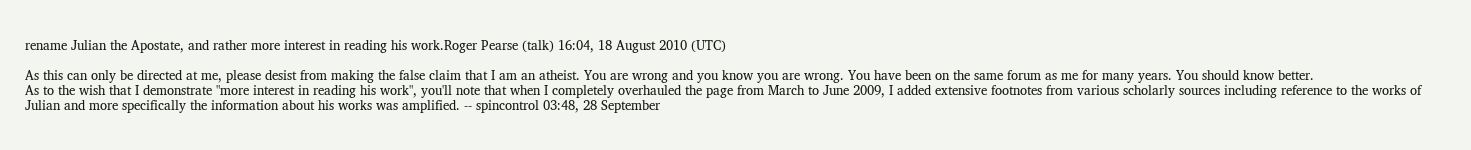rename Julian the Apostate, and rather more interest in reading his work.Roger Pearse (talk) 16:04, 18 August 2010 (UTC)

As this can only be directed at me, please desist from making the false claim that I am an atheist. You are wrong and you know you are wrong. You have been on the same forum as me for many years. You should know better.
As to the wish that I demonstrate "more interest in reading his work", you'll note that when I completely overhauled the page from March to June 2009, I added extensive footnotes from various scholarly sources including reference to the works of Julian and more specifically the information about his works was amplified. -- spincontrol 03:48, 28 September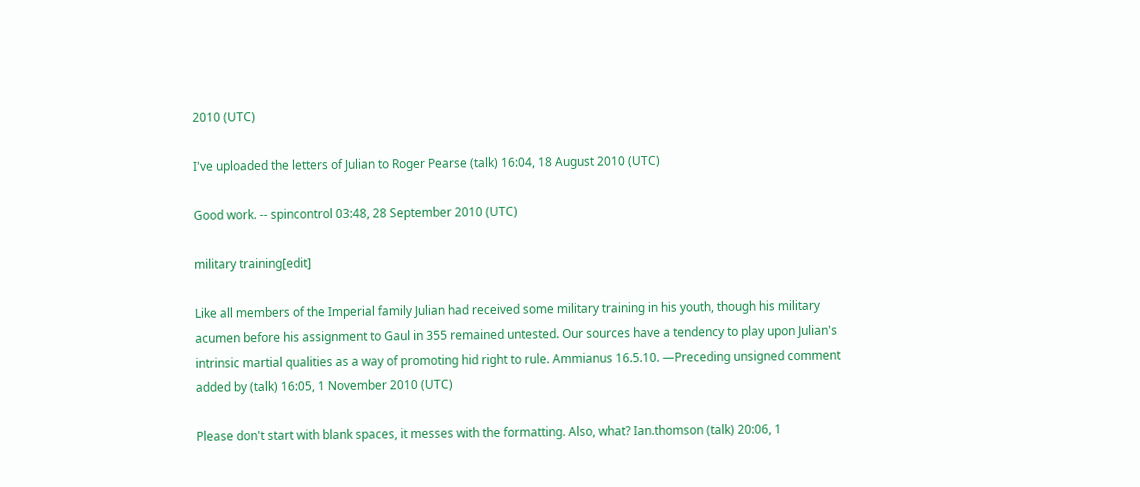2010 (UTC)

I've uploaded the letters of Julian to Roger Pearse (talk) 16:04, 18 August 2010 (UTC)

Good work. -- spincontrol 03:48, 28 September 2010 (UTC)

military training[edit]

Like all members of the Imperial family Julian had received some military training in his youth, though his military acumen before his assignment to Gaul in 355 remained untested. Our sources have a tendency to play upon Julian's intrinsic martial qualities as a way of promoting hid right to rule. Ammianus 16.5.10. —Preceding unsigned comment added by (talk) 16:05, 1 November 2010 (UTC)

Please don't start with blank spaces, it messes with the formatting. Also, what? Ian.thomson (talk) 20:06, 1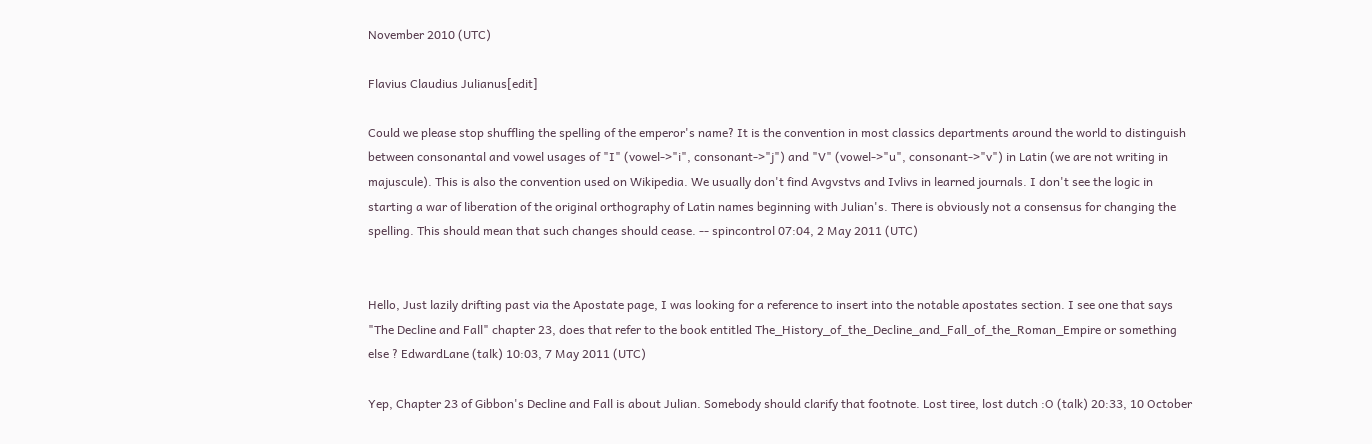November 2010 (UTC)

Flavius Claudius Julianus[edit]

Could we please stop shuffling the spelling of the emperor's name? It is the convention in most classics departments around the world to distinguish between consonantal and vowel usages of "I" (vowel->"i", consonant->"j") and "V" (vowel->"u", consonant->"v") in Latin (we are not writing in majuscule). This is also the convention used on Wikipedia. We usually don't find Avgvstvs and Ivlivs in learned journals. I don't see the logic in starting a war of liberation of the original orthography of Latin names beginning with Julian's. There is obviously not a consensus for changing the spelling. This should mean that such changes should cease. -- spincontrol 07:04, 2 May 2011 (UTC)


Hello, Just lazily drifting past via the Apostate page, I was looking for a reference to insert into the notable apostates section. I see one that says "The Decline and Fall" chapter 23, does that refer to the book entitled The_History_of_the_Decline_and_Fall_of_the_Roman_Empire or something else ? EdwardLane (talk) 10:03, 7 May 2011 (UTC)

Yep, Chapter 23 of Gibbon's Decline and Fall is about Julian. Somebody should clarify that footnote. Lost tiree, lost dutch :O (talk) 20:33, 10 October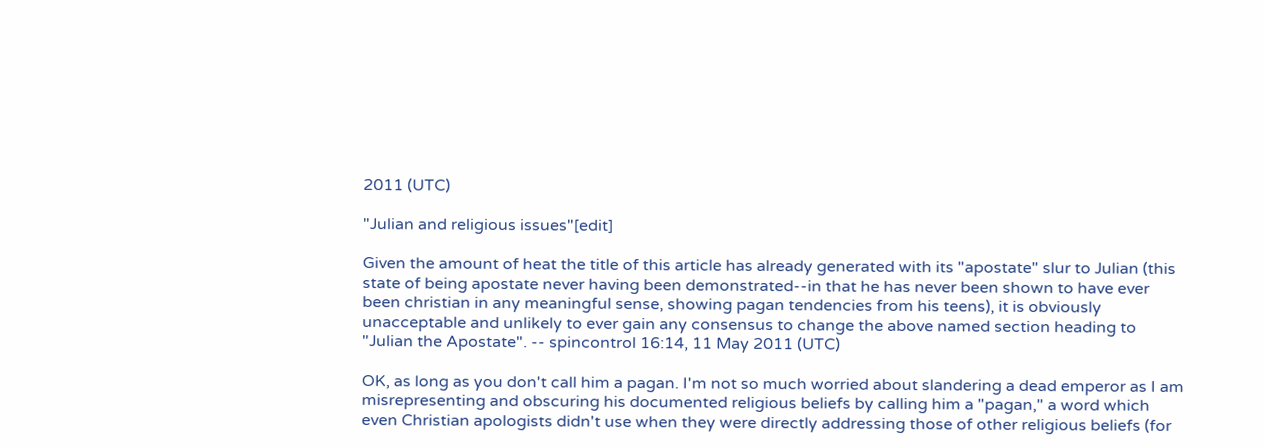2011 (UTC)

"Julian and religious issues"[edit]

Given the amount of heat the title of this article has already generated with its "apostate" slur to Julian (this state of being apostate never having been demonstrated--in that he has never been shown to have ever been christian in any meaningful sense, showing pagan tendencies from his teens), it is obviously unacceptable and unlikely to ever gain any consensus to change the above named section heading to "Julian the Apostate". -- spincontrol 16:14, 11 May 2011 (UTC)

OK, as long as you don't call him a pagan. I'm not so much worried about slandering a dead emperor as I am misrepresenting and obscuring his documented religious beliefs by calling him a "pagan," a word which even Christian apologists didn't use when they were directly addressing those of other religious beliefs (for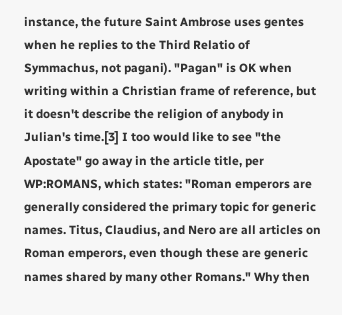instance, the future Saint Ambrose uses gentes when he replies to the Third Relatio of Symmachus, not pagani). "Pagan" is OK when writing within a Christian frame of reference, but it doesn't describe the religion of anybody in Julian's time.[3] I too would like to see "the Apostate" go away in the article title, per WP:ROMANS, which states: "Roman emperors are generally considered the primary topic for generic names. Titus, Claudius, and Nero are all articles on Roman emperors, even though these are generic names shared by many other Romans." Why then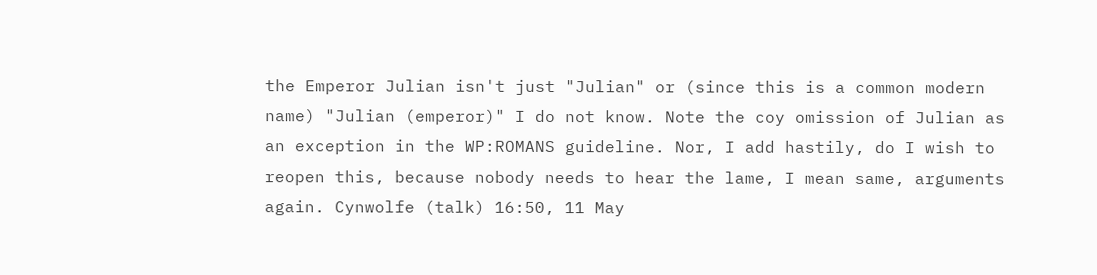the Emperor Julian isn't just "Julian" or (since this is a common modern name) "Julian (emperor)" I do not know. Note the coy omission of Julian as an exception in the WP:ROMANS guideline. Nor, I add hastily, do I wish to reopen this, because nobody needs to hear the lame, I mean same, arguments again. Cynwolfe (talk) 16:50, 11 May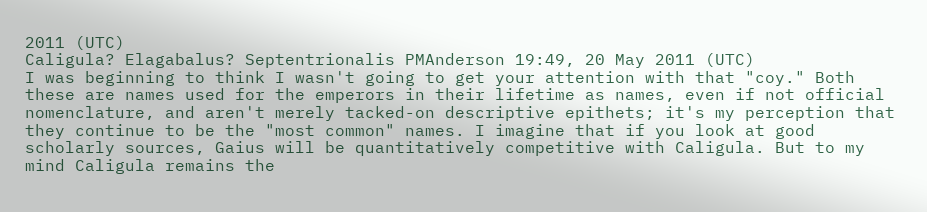2011 (UTC)
Caligula? Elagabalus? Septentrionalis PMAnderson 19:49, 20 May 2011 (UTC)
I was beginning to think I wasn't going to get your attention with that "coy." Both these are names used for the emperors in their lifetime as names, even if not official nomenclature, and aren't merely tacked-on descriptive epithets; it's my perception that they continue to be the "most common" names. I imagine that if you look at good scholarly sources, Gaius will be quantitatively competitive with Caligula. But to my mind Caligula remains the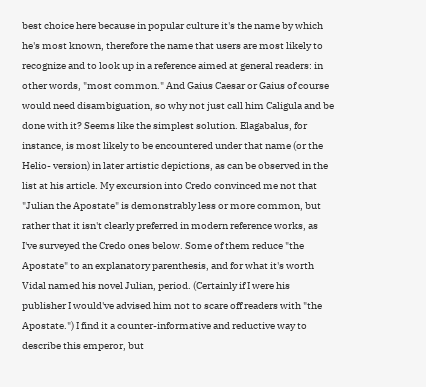best choice here because in popular culture it's the name by which he's most known, therefore the name that users are most likely to recognize and to look up in a reference aimed at general readers: in other words, "most common." And Gaius Caesar or Gaius of course would need disambiguation, so why not just call him Caligula and be done with it? Seems like the simplest solution. Elagabalus, for instance, is most likely to be encountered under that name (or the Helio- version) in later artistic depictions, as can be observed in the list at his article. My excursion into Credo convinced me not that "Julian the Apostate" is demonstrably less or more common, but rather that it isn't clearly preferred in modern reference works, as I've surveyed the Credo ones below. Some of them reduce "the Apostate" to an explanatory parenthesis, and for what it's worth Vidal named his novel Julian, period. (Certainly if I were his publisher I would've advised him not to scare off readers with "the Apostate.") I find it a counter-informative and reductive way to describe this emperor, but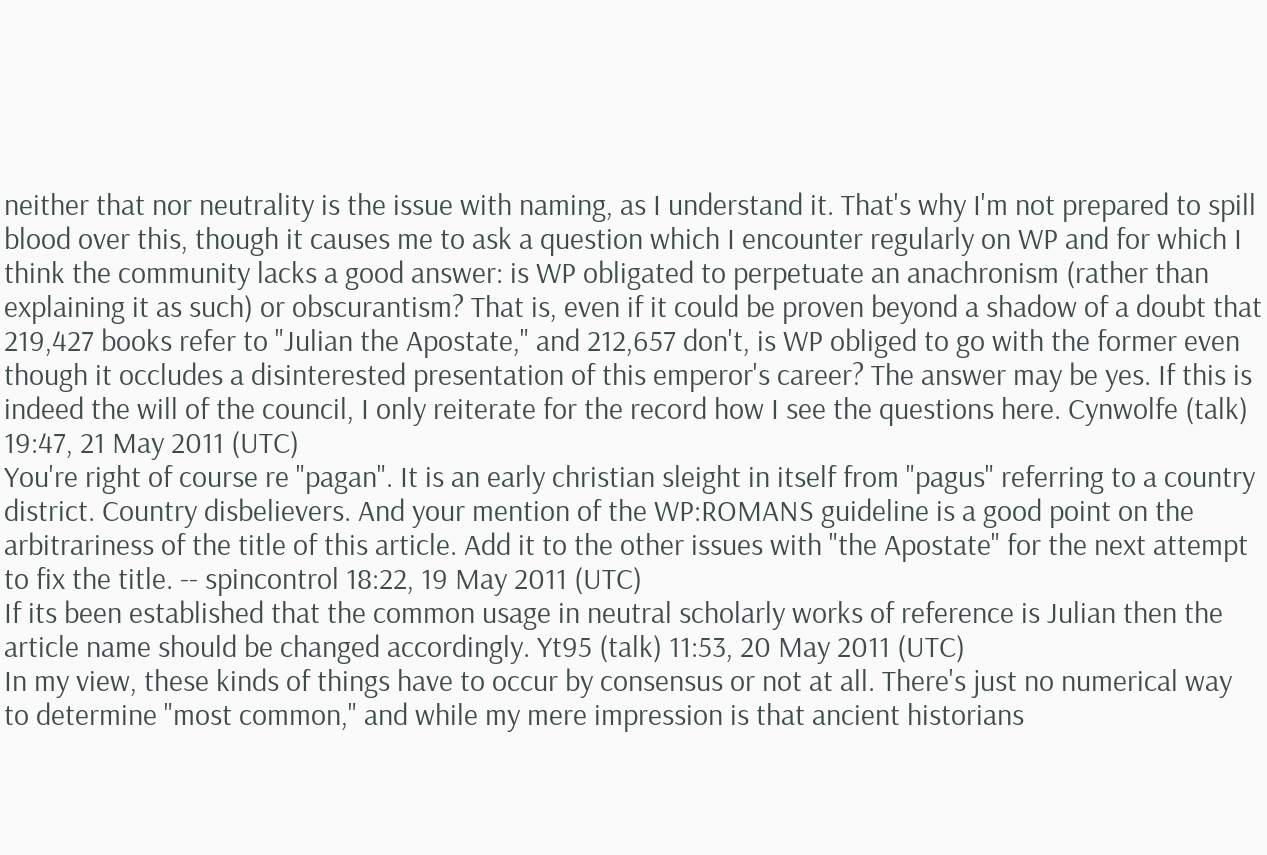neither that nor neutrality is the issue with naming, as I understand it. That's why I'm not prepared to spill blood over this, though it causes me to ask a question which I encounter regularly on WP and for which I think the community lacks a good answer: is WP obligated to perpetuate an anachronism (rather than explaining it as such) or obscurantism? That is, even if it could be proven beyond a shadow of a doubt that 219,427 books refer to "Julian the Apostate," and 212,657 don't, is WP obliged to go with the former even though it occludes a disinterested presentation of this emperor's career? The answer may be yes. If this is indeed the will of the council, I only reiterate for the record how I see the questions here. Cynwolfe (talk) 19:47, 21 May 2011 (UTC)
You're right of course re "pagan". It is an early christian sleight in itself from "pagus" referring to a country district. Country disbelievers. And your mention of the WP:ROMANS guideline is a good point on the arbitrariness of the title of this article. Add it to the other issues with "the Apostate" for the next attempt to fix the title. -- spincontrol 18:22, 19 May 2011 (UTC)
If its been established that the common usage in neutral scholarly works of reference is Julian then the article name should be changed accordingly. Yt95 (talk) 11:53, 20 May 2011 (UTC)
In my view, these kinds of things have to occur by consensus or not at all. There's just no numerical way to determine "most common," and while my mere impression is that ancient historians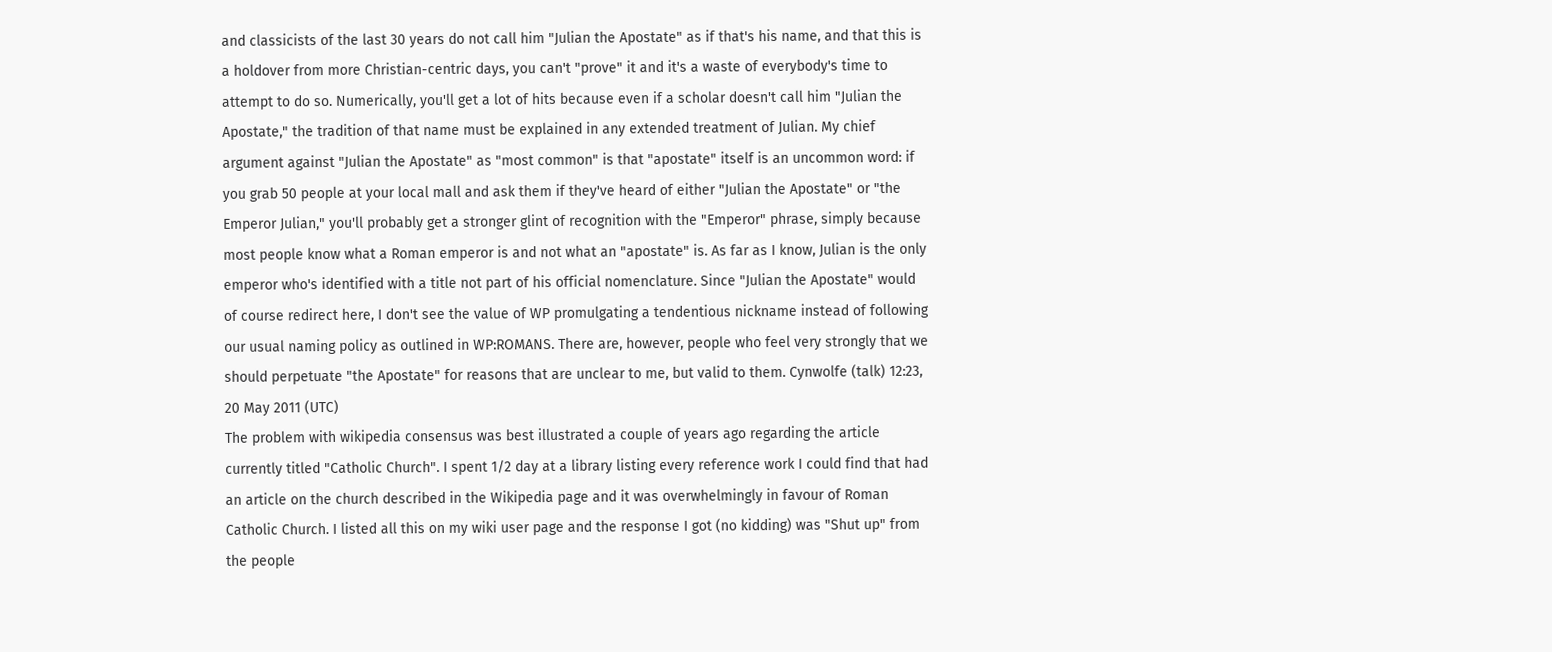and classicists of the last 30 years do not call him "Julian the Apostate" as if that's his name, and that this is a holdover from more Christian-centric days, you can't "prove" it and it's a waste of everybody's time to attempt to do so. Numerically, you'll get a lot of hits because even if a scholar doesn't call him "Julian the Apostate," the tradition of that name must be explained in any extended treatment of Julian. My chief argument against "Julian the Apostate" as "most common" is that "apostate" itself is an uncommon word: if you grab 50 people at your local mall and ask them if they've heard of either "Julian the Apostate" or "the Emperor Julian," you'll probably get a stronger glint of recognition with the "Emperor" phrase, simply because most people know what a Roman emperor is and not what an "apostate" is. As far as I know, Julian is the only emperor who's identified with a title not part of his official nomenclature. Since "Julian the Apostate" would of course redirect here, I don't see the value of WP promulgating a tendentious nickname instead of following our usual naming policy as outlined in WP:ROMANS. There are, however, people who feel very strongly that we should perpetuate "the Apostate" for reasons that are unclear to me, but valid to them. Cynwolfe (talk) 12:23, 20 May 2011 (UTC)
The problem with wikipedia consensus was best illustrated a couple of years ago regarding the article currently titled "Catholic Church". I spent 1/2 day at a library listing every reference work I could find that had an article on the church described in the Wikipedia page and it was overwhelmingly in favour of Roman Catholic Church. I listed all this on my wiki user page and the response I got (no kidding) was "Shut up" from the people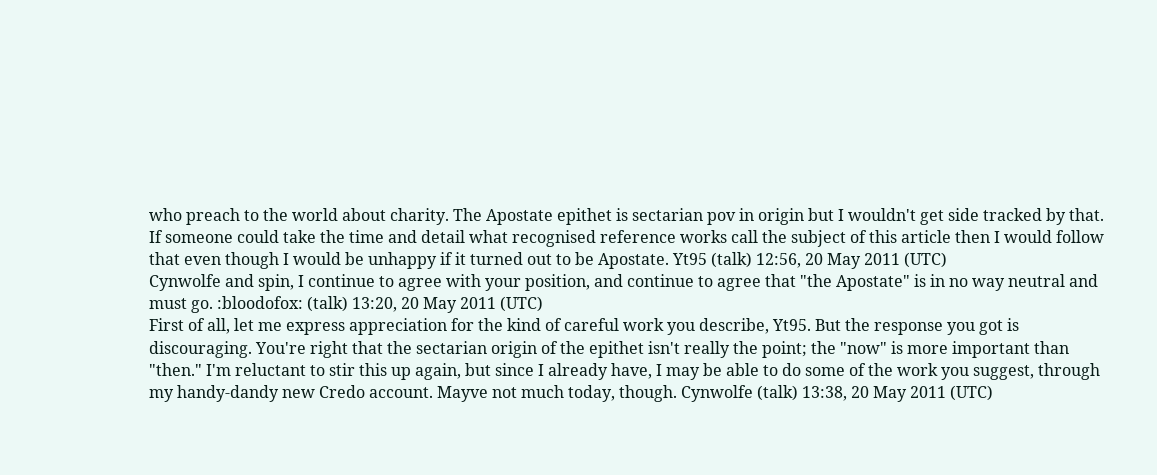who preach to the world about charity. The Apostate epithet is sectarian pov in origin but I wouldn't get side tracked by that. If someone could take the time and detail what recognised reference works call the subject of this article then I would follow that even though I would be unhappy if it turned out to be Apostate. Yt95 (talk) 12:56, 20 May 2011 (UTC)
Cynwolfe and spin, I continue to agree with your position, and continue to agree that "the Apostate" is in no way neutral and must go. :bloodofox: (talk) 13:20, 20 May 2011 (UTC)
First of all, let me express appreciation for the kind of careful work you describe, Yt95. But the response you got is discouraging. You're right that the sectarian origin of the epithet isn't really the point; the "now" is more important than "then." I'm reluctant to stir this up again, but since I already have, I may be able to do some of the work you suggest, through my handy-dandy new Credo account. Mayve not much today, though. Cynwolfe (talk) 13:38, 20 May 2011 (UTC)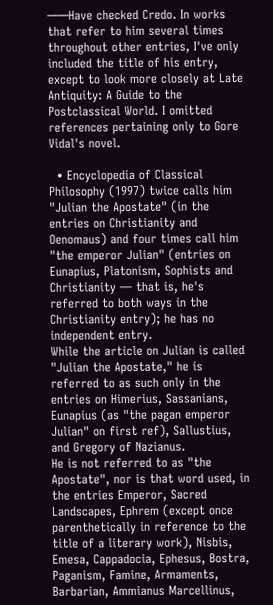───Have checked Credo. In works that refer to him several times throughout other entries, I've only included the title of his entry, except to look more closely at Late Antiquity: A Guide to the Postclassical World. I omitted references pertaining only to Gore Vidal's novel.

  • Encyclopedia of Classical Philosophy (1997) twice calls him "Julian the Apostate" (in the entries on Christianity and Oenomaus) and four times call him "the emperor Julian" (entries on Eunapius, Platonism, Sophists and Christianity — that is, he's referred to both ways in the Christianity entry); he has no independent entry.
While the article on Julian is called "Julian the Apostate," he is referred to as such only in the entries on Himerius, Sassanians, Eunapius (as "the pagan emperor Julian" on first ref), Sallustius, and Gregory of Nazianus.
He is not referred to as "the Apostate", nor is that word used, in the entries Emperor, Sacred Landscapes, Ephrem (except once parenthetically in reference to the title of a literary work), Nisbis, Emesa, Cappadocia, Ephesus, Bostra, Paganism, Famine, Armaments, Barbarian, Ammianus Marcellinus,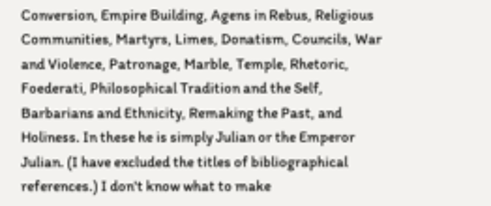Conversion, Empire Building, Agens in Rebus, Religious Communities, Martyrs, Limes, Donatism, Councils, War and Violence, Patronage, Marble, Temple, Rhetoric, Foederati, Philosophical Tradition and the Self, Barbarians and Ethnicity, Remaking the Past, and Holiness. In these he is simply Julian or the Emperor Julian. (I have excluded the titles of bibliographical references.) I don't know what to make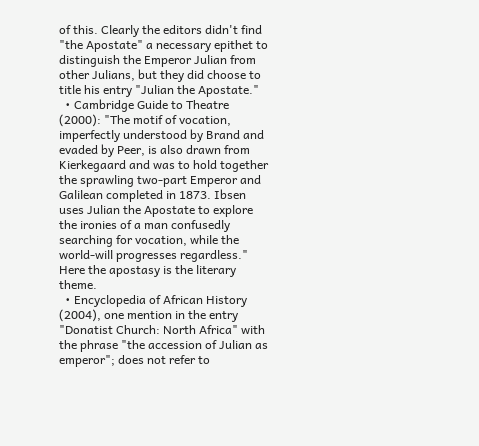of this. Clearly the editors didn't find "the Apostate" a necessary epithet to distinguish the Emperor Julian from other Julians, but they did choose to title his entry "Julian the Apostate."
  • Cambridge Guide to Theatre (2000): "The motif of vocation, imperfectly understood by Brand and evaded by Peer, is also drawn from Kierkegaard and was to hold together the sprawling two-part Emperor and Galilean completed in 1873. Ibsen uses Julian the Apostate to explore the ironies of a man confusedly searching for vocation, while the world-will progresses regardless." Here the apostasy is the literary theme.
  • Encyclopedia of African History (2004), one mention in the entry "Donatist Church: North Africa" with the phrase "the accession of Julian as emperor"; does not refer to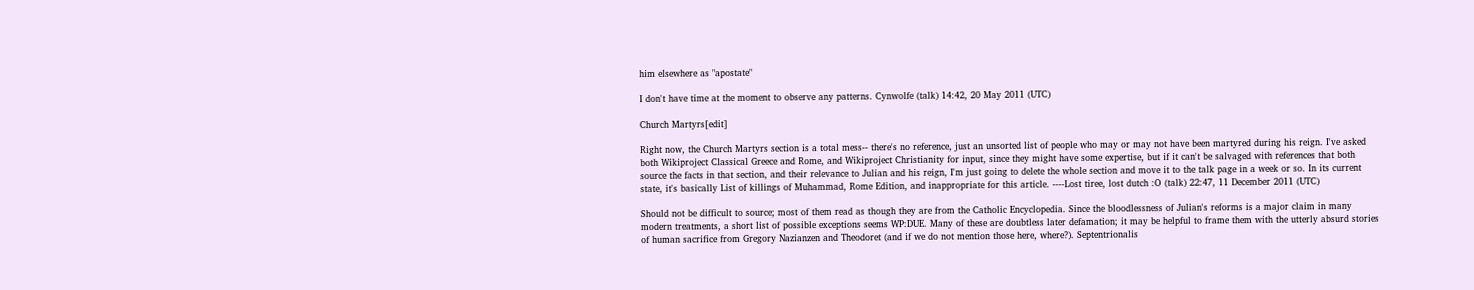him elsewhere as "apostate"

I don't have time at the moment to observe any patterns. Cynwolfe (talk) 14:42, 20 May 2011 (UTC)

Church Martyrs[edit]

Right now, the Church Martyrs section is a total mess-- there's no reference, just an unsorted list of people who may or may not have been martyred during his reign. I've asked both Wikiproject Classical Greece and Rome, and Wikiproject Christianity for input, since they might have some expertise, but if it can't be salvaged with references that both source the facts in that section, and their relevance to Julian and his reign, I'm just going to delete the whole section and move it to the talk page in a week or so. In its current state, it's basically List of killings of Muhammad, Rome Edition, and inappropriate for this article. ----Lost tiree, lost dutch :O (talk) 22:47, 11 December 2011 (UTC)

Should not be difficult to source; most of them read as though they are from the Catholic Encyclopedia. Since the bloodlessness of Julian's reforms is a major claim in many modern treatments, a short list of possible exceptions seems WP:DUE. Many of these are doubtless later defamation; it may be helpful to frame them with the utterly absurd stories of human sacrifice from Gregory Nazianzen and Theodoret (and if we do not mention those here, where?). Septentrionalis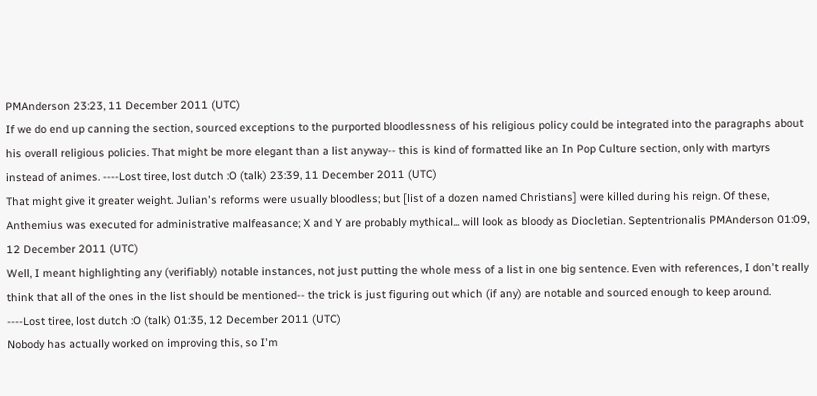PMAnderson 23:23, 11 December 2011 (UTC)
If we do end up canning the section, sourced exceptions to the purported bloodlessness of his religious policy could be integrated into the paragraphs about his overall religious policies. That might be more elegant than a list anyway-- this is kind of formatted like an In Pop Culture section, only with martyrs instead of animes. ----Lost tiree, lost dutch :O (talk) 23:39, 11 December 2011 (UTC)
That might give it greater weight. Julian's reforms were usually bloodless; but [list of a dozen named Christians] were killed during his reign. Of these, Anthemius was executed for administrative malfeasance; X and Y are probably mythical... will look as bloody as Diocletian. Septentrionalis PMAnderson 01:09, 12 December 2011 (UTC)
Well, I meant highlighting any (verifiably) notable instances, not just putting the whole mess of a list in one big sentence. Even with references, I don't really think that all of the ones in the list should be mentioned-- the trick is just figuring out which (if any) are notable and sourced enough to keep around. ----Lost tiree, lost dutch :O (talk) 01:35, 12 December 2011 (UTC)
Nobody has actually worked on improving this, so I'm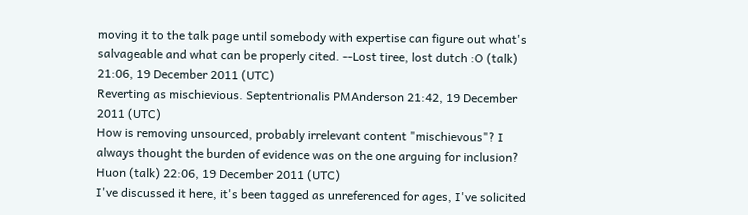moving it to the talk page until somebody with expertise can figure out what's salvageable and what can be properly cited. --Lost tiree, lost dutch :O (talk) 21:06, 19 December 2011 (UTC)
Reverting as mischievious. Septentrionalis PMAnderson 21:42, 19 December 2011 (UTC)
How is removing unsourced, probably irrelevant content "mischievous"? I always thought the burden of evidence was on the one arguing for inclusion? Huon (talk) 22:06, 19 December 2011 (UTC)
I've discussed it here, it's been tagged as unreferenced for ages, I've solicited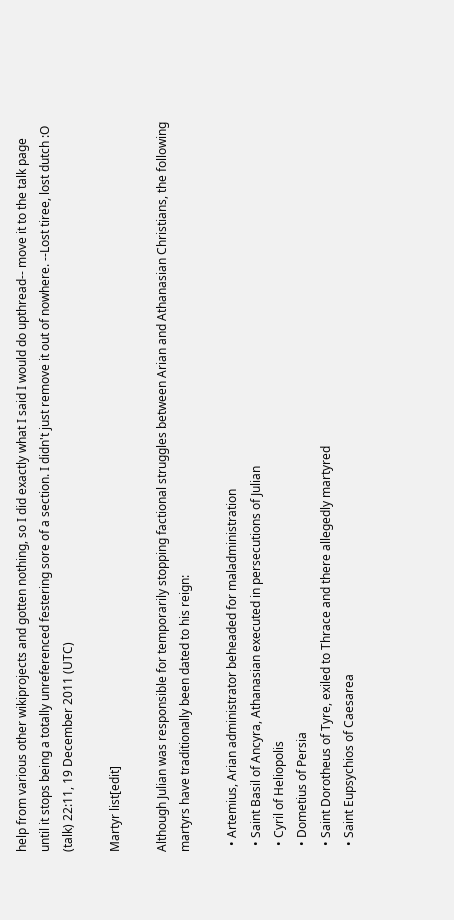help from various other wikiprojects and gotten nothing, so I did exactly what I said I would do upthread-- move it to the talk page until it stops being a totally unreferenced festering sore of a section. I didn't just remove it out of nowhere. --Lost tiree, lost dutch :O (talk) 22:11, 19 December 2011 (UTC)

Martyr list[edit]

Although Julian was responsible for temporarily stopping factional struggles between Arian and Athanasian Christians, the following martyrs have traditionally been dated to his reign:

  • Artemius, Arian administrator beheaded for maladministration
  • Saint Basil of Ancyra, Athanasian executed in persecutions of Julian
  • Cyril of Heliopolis
  • Dometius of Persia
  • Saint Dorotheus of Tyre, exiled to Thrace and there allegedly martyred
  • Saint Eupsychios of Caesarea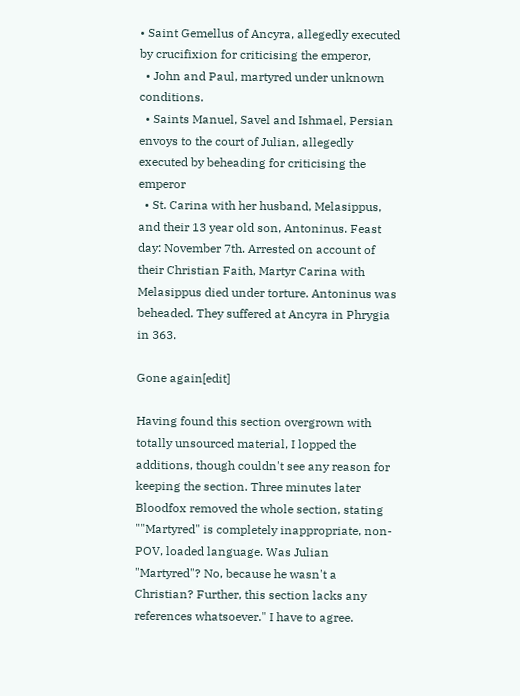• Saint Gemellus of Ancyra, allegedly executed by crucifixion for criticising the emperor,
  • John and Paul, martyred under unknown conditions.
  • Saints Manuel, Savel and Ishmael, Persian envoys to the court of Julian, allegedly executed by beheading for criticising the emperor
  • St. Carina with her husband, Melasippus, and their 13 year old son, Antoninus. Feast day: November 7th. Arrested on account of their Christian Faith, Martyr Carina with Melasippus died under torture. Antoninus was beheaded. They suffered at Ancyra in Phrygia in 363.

Gone again[edit]

Having found this section overgrown with totally unsourced material, I lopped the additions, though couldn't see any reason for keeping the section. Three minutes later Bloodfox removed the whole section, stating ""Martyred" is completely inappropriate, non-POV, loaded language. Was Julian "Martyred"? No, because he wasn't a Christian? Further, this section lacks any references whatsoever." I have to agree.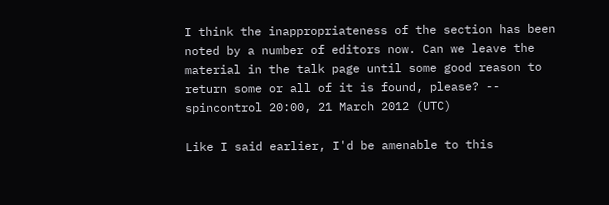I think the inappropriateness of the section has been noted by a number of editors now. Can we leave the material in the talk page until some good reason to return some or all of it is found, please? -- spincontrol 20:00, 21 March 2012 (UTC)

Like I said earlier, I'd be amenable to this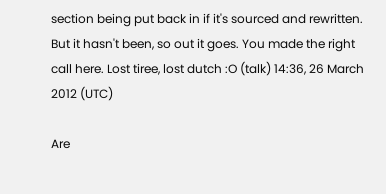section being put back in if it's sourced and rewritten. But it hasn't been, so out it goes. You made the right call here. Lost tiree, lost dutch :O (talk) 14:36, 26 March 2012 (UTC)

Are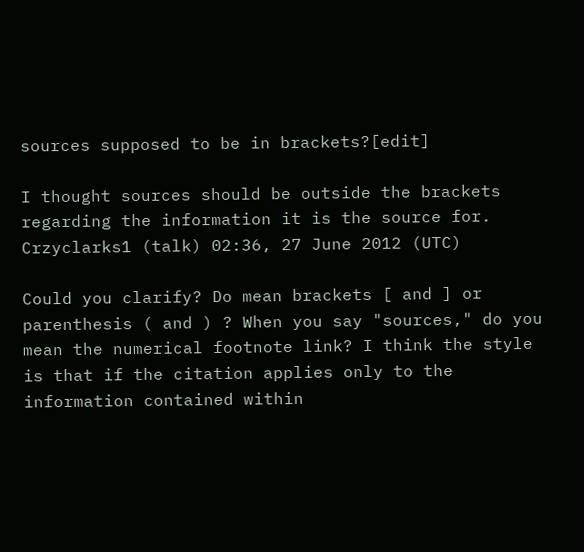sources supposed to be in brackets?[edit]

I thought sources should be outside the brackets regarding the information it is the source for. Crzyclarks1 (talk) 02:36, 27 June 2012 (UTC)

Could you clarify? Do mean brackets [ and ] or parenthesis ( and ) ? When you say "sources," do you mean the numerical footnote link? I think the style is that if the citation applies only to the information contained within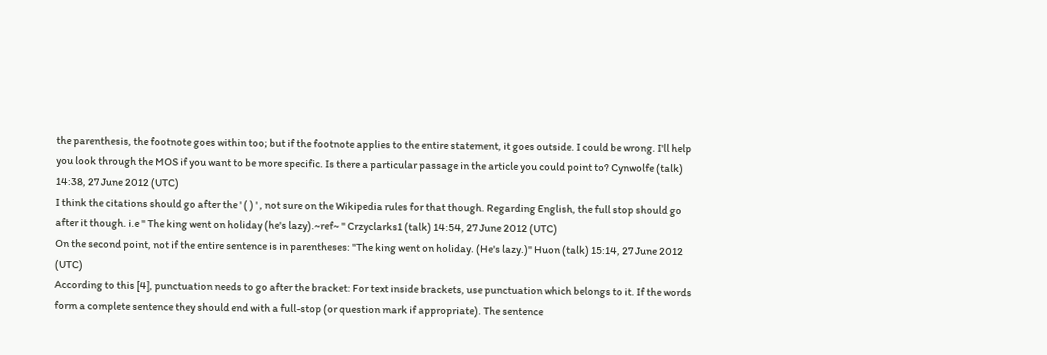the parenthesis, the footnote goes within too; but if the footnote applies to the entire statement, it goes outside. I could be wrong. I'll help you look through the MOS if you want to be more specific. Is there a particular passage in the article you could point to? Cynwolfe (talk) 14:38, 27 June 2012 (UTC)
I think the citations should go after the ' ( ) ' , not sure on the Wikipedia rules for that though. Regarding English, the full stop should go after it though. i.e " The king went on holiday (he's lazy).~ref~ " Crzyclarks1 (talk) 14:54, 27 June 2012 (UTC)
On the second point, not if the entire sentence is in parentheses: "The king went on holiday. (He's lazy.)" Huon (talk) 15:14, 27 June 2012 (UTC)
According to this [4], punctuation needs to go after the bracket: For text inside brackets, use punctuation which belongs to it. If the words form a complete sentence they should end with a full-stop (or question mark if appropriate). The sentence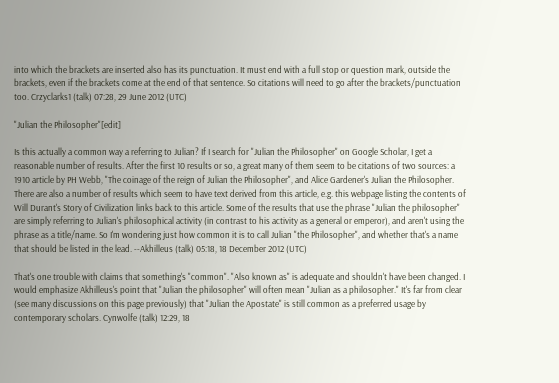into which the brackets are inserted also has its punctuation. It must end with a full stop or question mark, outside the brackets, even if the brackets come at the end of that sentence. So citations will need to go after the brackets/punctuation too. Crzyclarks1 (talk) 07:28, 29 June 2012 (UTC)

"Julian the Philosopher"[edit]

Is this actually a common way a referring to Julian? If I search for "Julian the Philosopher" on Google Scholar, I get a reasonable number of results. After the first 10 results or so, a great many of them seem to be citations of two sources: a 1910 article by PH Webb, "The coinage of the reign of Julian the Philosopher", and Alice Gardener's Julian the Philosopher. There are also a number of results which seem to have text derived from this article, e.g. this webpage listing the contents of Will Durant's Story of Civilization links back to this article. Some of the results that use the phrase "Julian the philosopher" are simply referring to Julian's philosophical activity (in contrast to his activity as a general or emperor), and aren't using the phrase as a title/name. So I'm wondering just how common it is to call Julian "the Philosopher", and whether that's a name that should be listed in the lead. --Akhilleus (talk) 05:18, 18 December 2012 (UTC)

That's one trouble with claims that something's "common". "Also known as" is adequate and shouldn't have been changed. I would emphasize Akhilleus's point that "Julian the philosopher" will often mean "Julian as a philosopher." It's far from clear (see many discussions on this page previously) that "Julian the Apostate" is still common as a preferred usage by contemporary scholars. Cynwolfe (talk) 12:29, 18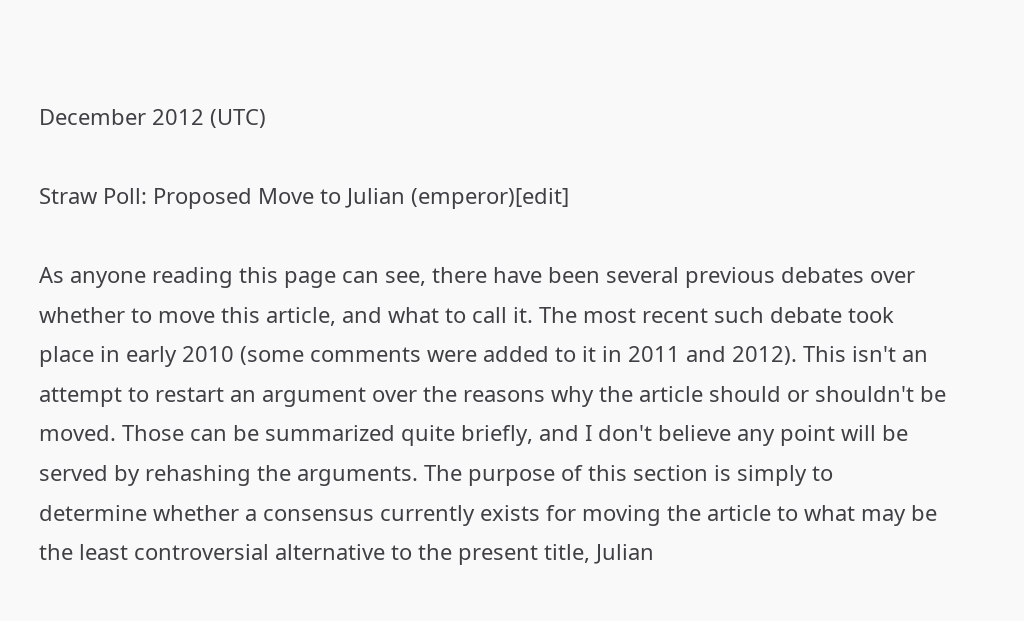December 2012 (UTC)

Straw Poll: Proposed Move to Julian (emperor)[edit]

As anyone reading this page can see, there have been several previous debates over whether to move this article, and what to call it. The most recent such debate took place in early 2010 (some comments were added to it in 2011 and 2012). This isn't an attempt to restart an argument over the reasons why the article should or shouldn't be moved. Those can be summarized quite briefly, and I don't believe any point will be served by rehashing the arguments. The purpose of this section is simply to determine whether a consensus currently exists for moving the article to what may be the least controversial alternative to the present title, Julian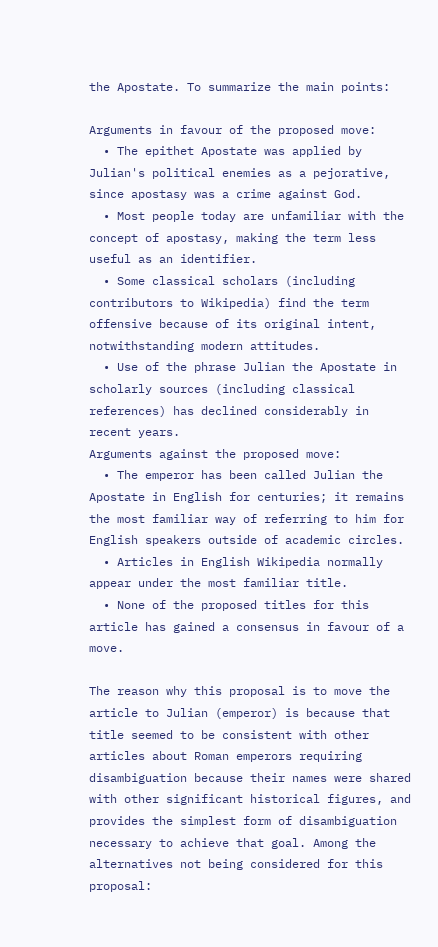the Apostate. To summarize the main points:

Arguments in favour of the proposed move:
  • The epithet Apostate was applied by Julian's political enemies as a pejorative, since apostasy was a crime against God.
  • Most people today are unfamiliar with the concept of apostasy, making the term less useful as an identifier.
  • Some classical scholars (including contributors to Wikipedia) find the term offensive because of its original intent, notwithstanding modern attitudes.
  • Use of the phrase Julian the Apostate in scholarly sources (including classical references) has declined considerably in recent years.
Arguments against the proposed move:
  • The emperor has been called Julian the Apostate in English for centuries; it remains the most familiar way of referring to him for English speakers outside of academic circles.
  • Articles in English Wikipedia normally appear under the most familiar title.
  • None of the proposed titles for this article has gained a consensus in favour of a move.

The reason why this proposal is to move the article to Julian (emperor) is because that title seemed to be consistent with other articles about Roman emperors requiring disambiguation because their names were shared with other significant historical figures, and provides the simplest form of disambiguation necessary to achieve that goal. Among the alternatives not being considered for this proposal: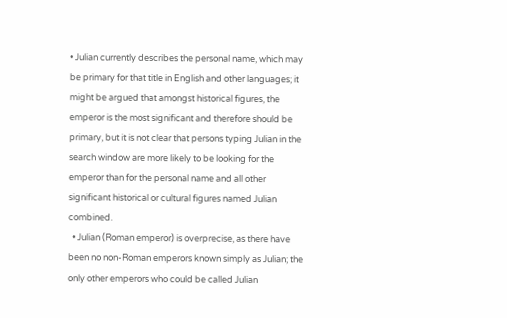• Julian currently describes the personal name, which may be primary for that title in English and other languages; it might be argued that amongst historical figures, the emperor is the most significant and therefore should be primary, but it is not clear that persons typing Julian in the search window are more likely to be looking for the emperor than for the personal name and all other significant historical or cultural figures named Julian combined.
  • Julian (Roman emperor) is overprecise, as there have been no non-Roman emperors known simply as Julian; the only other emperors who could be called Julian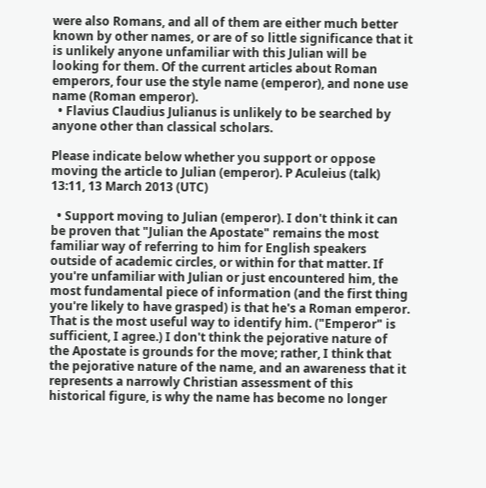were also Romans, and all of them are either much better known by other names, or are of so little significance that it is unlikely anyone unfamiliar with this Julian will be looking for them. Of the current articles about Roman emperors, four use the style name (emperor), and none use name (Roman emperor).
  • Flavius Claudius Julianus is unlikely to be searched by anyone other than classical scholars.

Please indicate below whether you support or oppose moving the article to Julian (emperor). P Aculeius (talk) 13:11, 13 March 2013 (UTC)

  • Support moving to Julian (emperor). I don't think it can be proven that "Julian the Apostate" remains the most familiar way of referring to him for English speakers outside of academic circles, or within for that matter. If you're unfamiliar with Julian or just encountered him, the most fundamental piece of information (and the first thing you're likely to have grasped) is that he's a Roman emperor. That is the most useful way to identify him. ("Emperor" is sufficient, I agree.) I don't think the pejorative nature of the Apostate is grounds for the move; rather, I think that the pejorative nature of the name, and an awareness that it represents a narrowly Christian assessment of this historical figure, is why the name has become no longer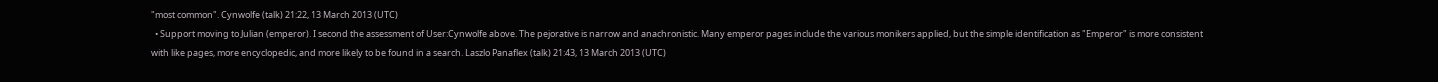"most common". Cynwolfe (talk) 21:22, 13 March 2013 (UTC)
  • Support moving to Julian (emperor). I second the assessment of User:Cynwolfe above. The pejorative is narrow and anachronistic. Many emperor pages include the various monikers applied, but the simple identification as "Emperor" is more consistent with like pages, more encyclopedic, and more likely to be found in a search. Laszlo Panaflex (talk) 21:43, 13 March 2013 (UTC)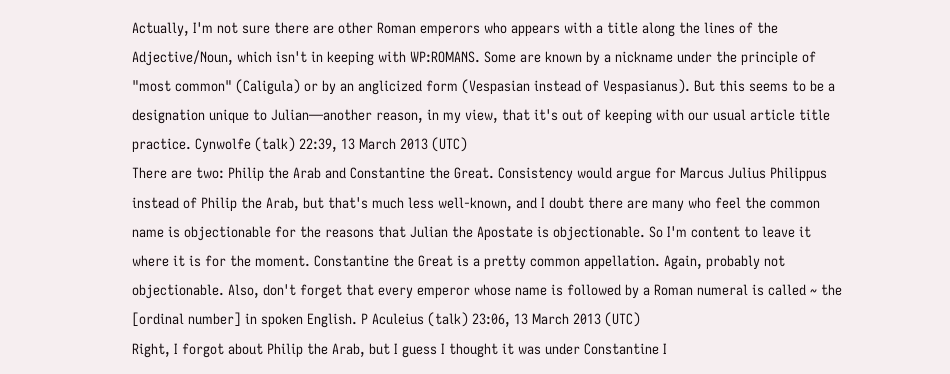Actually, I'm not sure there are other Roman emperors who appears with a title along the lines of the Adjective/Noun, which isn't in keeping with WP:ROMANS. Some are known by a nickname under the principle of "most common" (Caligula) or by an anglicized form (Vespasian instead of Vespasianus). But this seems to be a designation unique to Julian—another reason, in my view, that it's out of keeping with our usual article title practice. Cynwolfe (talk) 22:39, 13 March 2013 (UTC)
There are two: Philip the Arab and Constantine the Great. Consistency would argue for Marcus Julius Philippus instead of Philip the Arab, but that's much less well-known, and I doubt there are many who feel the common name is objectionable for the reasons that Julian the Apostate is objectionable. So I'm content to leave it where it is for the moment. Constantine the Great is a pretty common appellation. Again, probably not objectionable. Also, don't forget that every emperor whose name is followed by a Roman numeral is called ~ the [ordinal number] in spoken English. P Aculeius (talk) 23:06, 13 March 2013 (UTC)
Right, I forgot about Philip the Arab, but I guess I thought it was under Constantine I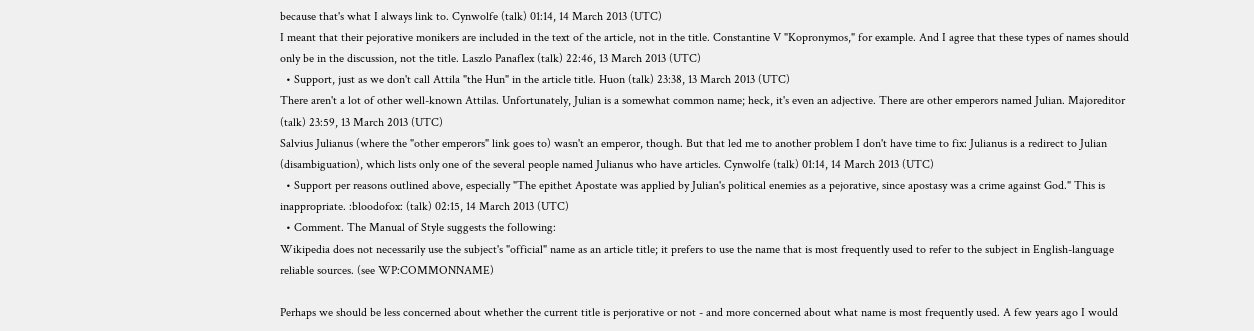because that's what I always link to. Cynwolfe (talk) 01:14, 14 March 2013 (UTC)
I meant that their pejorative monikers are included in the text of the article, not in the title. Constantine V "Kopronymos," for example. And I agree that these types of names should only be in the discussion, not the title. Laszlo Panaflex (talk) 22:46, 13 March 2013 (UTC)
  • Support, just as we don't call Attila "the Hun" in the article title. Huon (talk) 23:38, 13 March 2013 (UTC)
There aren't a lot of other well-known Attilas. Unfortunately, Julian is a somewhat common name; heck, it's even an adjective. There are other emperors named Julian. Majoreditor (talk) 23:59, 13 March 2013 (UTC)
Salvius Julianus (where the "other emperors" link goes to) wasn't an emperor, though. But that led me to another problem I don't have time to fix: Julianus is a redirect to Julian (disambiguation), which lists only one of the several people named Julianus who have articles. Cynwolfe (talk) 01:14, 14 March 2013 (UTC)
  • Support per reasons outlined above, especially "The epithet Apostate was applied by Julian's political enemies as a pejorative, since apostasy was a crime against God." This is inappropriate. :bloodofox: (talk) 02:15, 14 March 2013 (UTC)
  • Comment. The Manual of Style suggests the following:
Wikipedia does not necessarily use the subject's "official" name as an article title; it prefers to use the name that is most frequently used to refer to the subject in English-language reliable sources. (see WP:COMMONNAME)

Perhaps we should be less concerned about whether the current title is perjorative or not - and more concerned about what name is most frequently used. A few years ago I would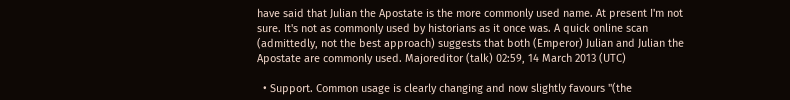have said that Julian the Apostate is the more commonly used name. At present I'm not sure. It's not as commonly used by historians as it once was. A quick online scan (admittedly, not the best approach) suggests that both (Emperor) Julian and Julian the Apostate are commonly used. Majoreditor (talk) 02:59, 14 March 2013 (UTC)

  • Support. Common usage is clearly changing and now slightly favours "(the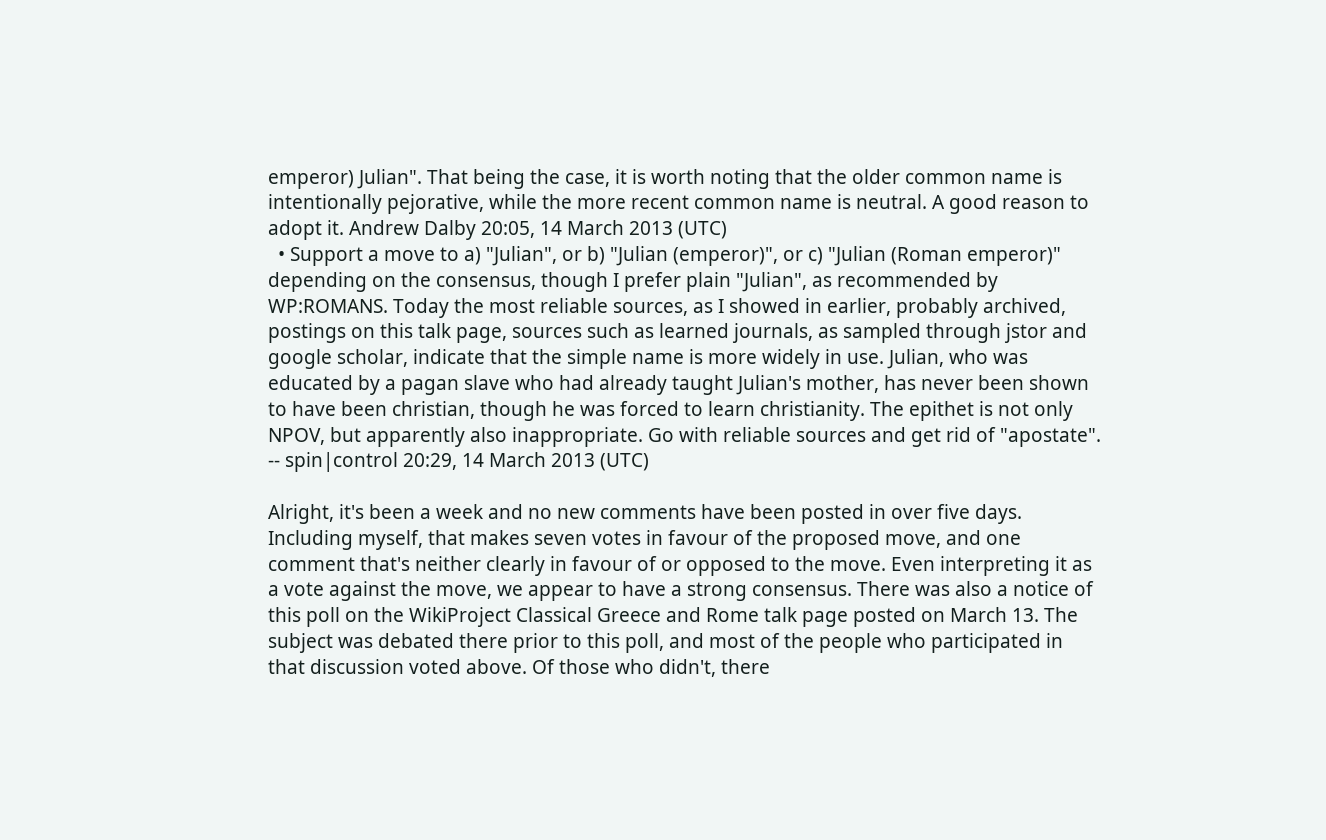emperor) Julian". That being the case, it is worth noting that the older common name is intentionally pejorative, while the more recent common name is neutral. A good reason to adopt it. Andrew Dalby 20:05, 14 March 2013 (UTC)
  • Support a move to a) "Julian", or b) "Julian (emperor)", or c) "Julian (Roman emperor)" depending on the consensus, though I prefer plain "Julian", as recommended by WP:ROMANS. Today the most reliable sources, as I showed in earlier, probably archived, postings on this talk page, sources such as learned journals, as sampled through jstor and google scholar, indicate that the simple name is more widely in use. Julian, who was educated by a pagan slave who had already taught Julian's mother, has never been shown to have been christian, though he was forced to learn christianity. The epithet is not only NPOV, but apparently also inappropriate. Go with reliable sources and get rid of "apostate". -- spin|control 20:29, 14 March 2013 (UTC)

Alright, it's been a week and no new comments have been posted in over five days. Including myself, that makes seven votes in favour of the proposed move, and one comment that's neither clearly in favour of or opposed to the move. Even interpreting it as a vote against the move, we appear to have a strong consensus. There was also a notice of this poll on the WikiProject Classical Greece and Rome talk page posted on March 13. The subject was debated there prior to this poll, and most of the people who participated in that discussion voted above. Of those who didn't, there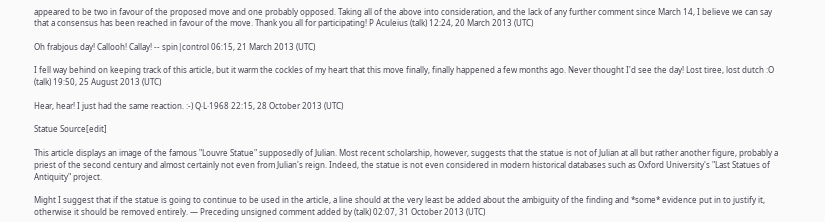appeared to be two in favour of the proposed move and one probably opposed. Taking all of the above into consideration, and the lack of any further comment since March 14, I believe we can say that a consensus has been reached in favour of the move. Thank you all for participating! P Aculeius (talk) 12:24, 20 March 2013 (UTC)

Oh frabjous day! Callooh! Callay! -- spin|control 06:15, 21 March 2013 (UTC)

I fell way behind on keeping track of this article, but it warm the cockles of my heart that this move finally, finally happened a few months ago. Never thought I'd see the day! Lost tiree, lost dutch :O (talk) 19:50, 25 August 2013 (UTC)

Hear, hear! I just had the same reaction. :-) Q·L·1968 22:15, 28 October 2013 (UTC)

Statue Source[edit]

This article displays an image of the famous "Louvre Statue" supposedly of Julian. Most recent scholarship, however, suggests that the statue is not of Julian at all but rather another figure, probably a priest of the second century and almost certainly not even from Julian's reign. Indeed, the statue is not even considered in modern historical databases such as Oxford University's "Last Statues of Antiquity" project.

Might I suggest that if the statue is going to continue to be used in the article, a line should at the very least be added about the ambiguity of the finding and *some* evidence put in to justify it, otherwise it should be removed entirely. — Preceding unsigned comment added by (talk) 02:07, 31 October 2013 (UTC)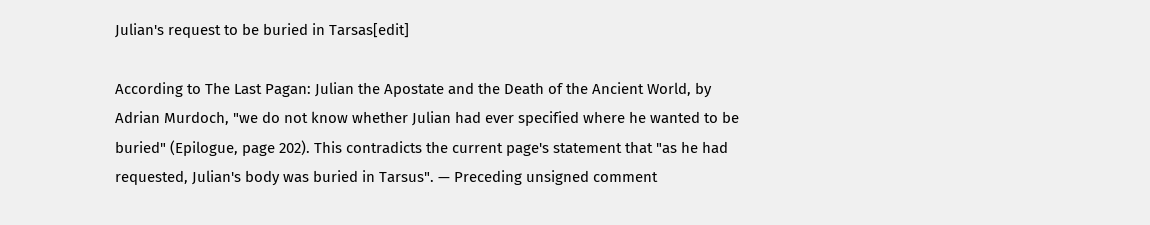Julian's request to be buried in Tarsas[edit]

According to The Last Pagan: Julian the Apostate and the Death of the Ancient World, by Adrian Murdoch, "we do not know whether Julian had ever specified where he wanted to be buried" (Epilogue, page 202). This contradicts the current page's statement that "as he had requested, Julian's body was buried in Tarsus". — Preceding unsigned comment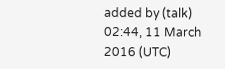added by (talk) 02:44, 11 March 2016 (UTC)